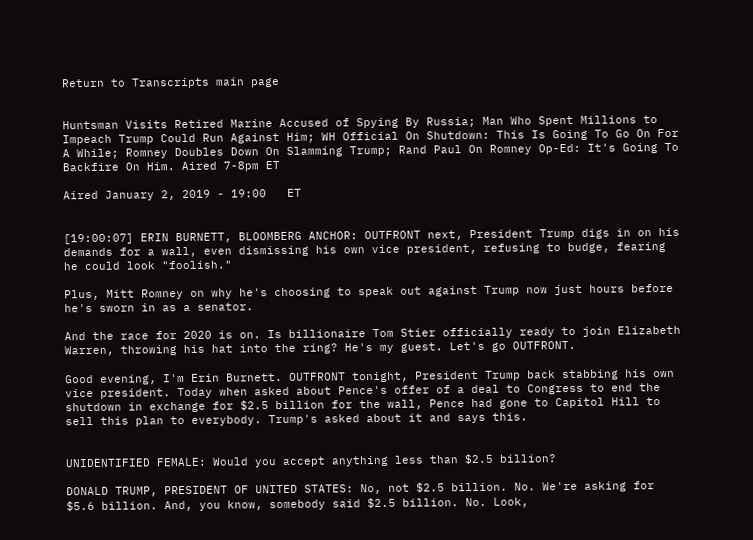Return to Transcripts main page


Huntsman Visits Retired Marine Accused of Spying By Russia; Man Who Spent Millions to Impeach Trump Could Run Against Him; WH Official On Shutdown: This Is Going To Go On For A While; Romney Doubles Down On Slamming Trump; Rand Paul On Romney Op-Ed: It's Going To Backfire On Him. Aired 7-8pm ET

Aired January 2, 2019 - 19:00   ET


[19:00:07] ERIN BURNETT, BLOOMBERG ANCHOR: OUTFRONT next, President Trump digs in on his demands for a wall, even dismissing his own vice president, refusing to budge, fearing he could look "foolish."

Plus, Mitt Romney on why he's choosing to speak out against Trump now just hours before he's sworn in as a senator.

And the race for 2020 is on. Is billionaire Tom Stier officially ready to join Elizabeth Warren, throwing his hat into the ring? He's my guest. Let's go OUTFRONT.

Good evening, I'm Erin Burnett. OUTFRONT tonight, President Trump back stabbing his own vice president. Today when asked about Pence's offer of a deal to Congress to end the shutdown in exchange for $2.5 billion for the wall, Pence had gone to Capitol Hill to sell this plan to everybody. Trump's asked about it and says this.


UNIDENTIFIED FEMALE: Would you accept anything less than $2.5 billion?

DONALD TRUMP, PRESIDENT OF UNITED STATES: No, not $2.5 billion. No. We're asking for $5.6 billion. And, you know, somebody said $2.5 billion. No. Look,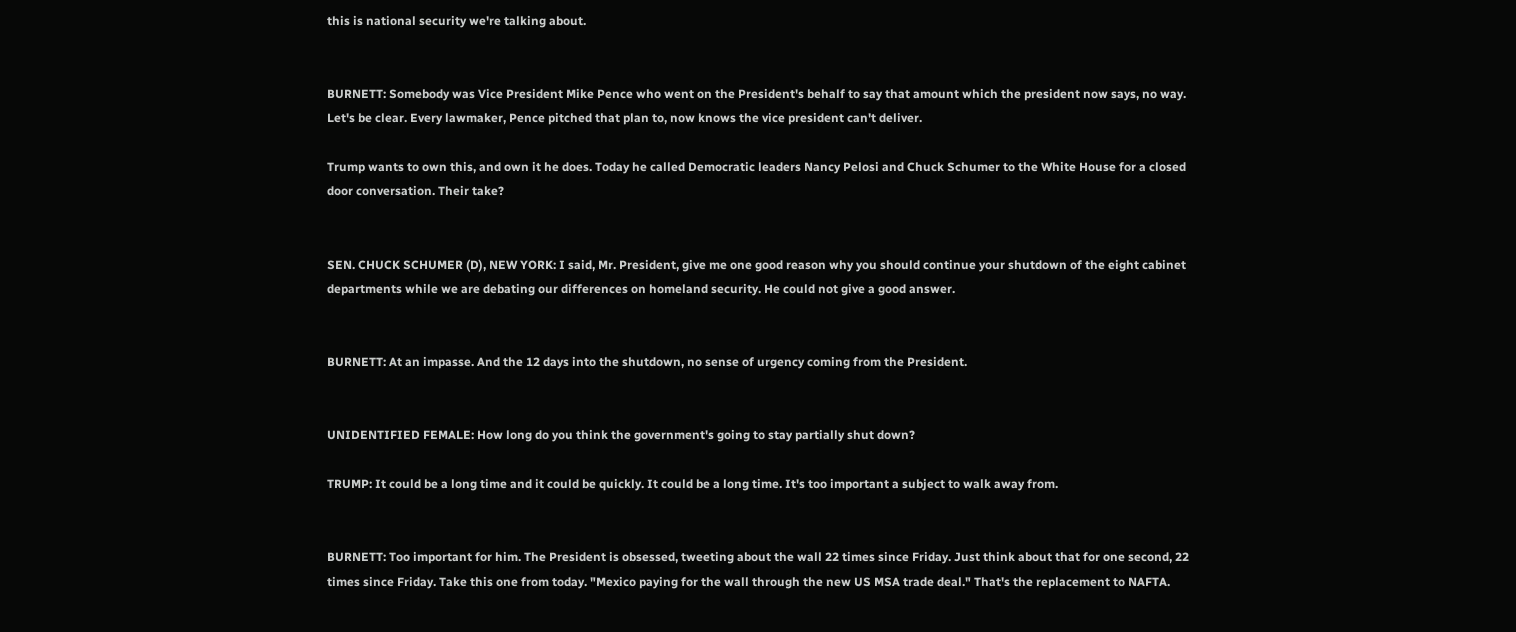this is national security we're talking about.


BURNETT: Somebody was Vice President Mike Pence who went on the President's behalf to say that amount which the president now says, no way. Let's be clear. Every lawmaker, Pence pitched that plan to, now knows the vice president can't deliver.

Trump wants to own this, and own it he does. Today he called Democratic leaders Nancy Pelosi and Chuck Schumer to the White House for a closed door conversation. Their take?


SEN. CHUCK SCHUMER (D), NEW YORK: I said, Mr. President, give me one good reason why you should continue your shutdown of the eight cabinet departments while we are debating our differences on homeland security. He could not give a good answer.


BURNETT: At an impasse. And the 12 days into the shutdown, no sense of urgency coming from the President.


UNIDENTIFIED FEMALE: How long do you think the government's going to stay partially shut down?

TRUMP: It could be a long time and it could be quickly. It could be a long time. It's too important a subject to walk away from.


BURNETT: Too important for him. The President is obsessed, tweeting about the wall 22 times since Friday. Just think about that for one second, 22 times since Friday. Take this one from today. "Mexico paying for the wall through the new US MSA trade deal." That's the replacement to NAFTA.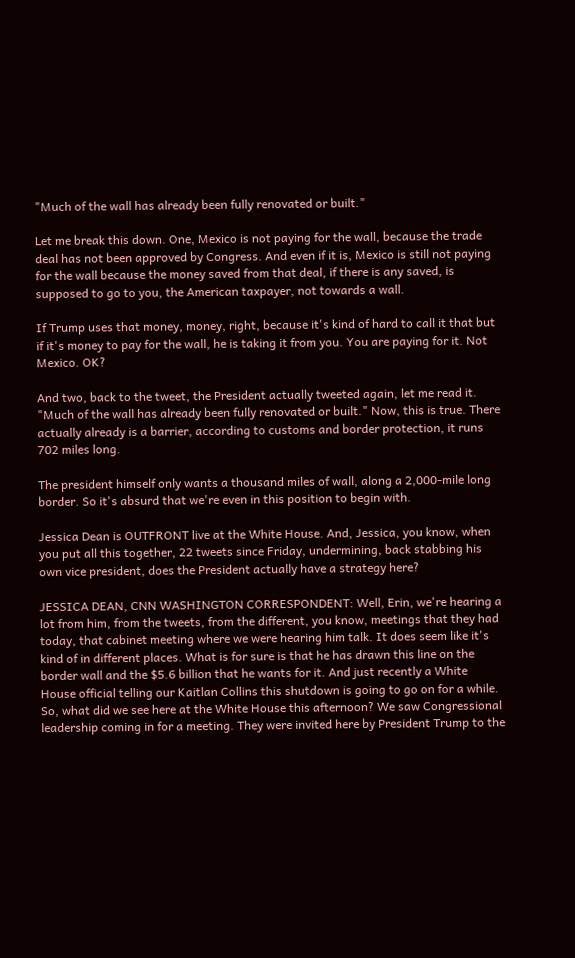"Much of the wall has already been fully renovated or built."

Let me break this down. One, Mexico is not paying for the wall, because the trade deal has not been approved by Congress. And even if it is, Mexico is still not paying for the wall because the money saved from that deal, if there is any saved, is supposed to go to you, the American taxpayer, not towards a wall.

If Trump uses that money, money, right, because it's kind of hard to call it that but if it's money to pay for the wall, he is taking it from you. You are paying for it. Not Mexico. OK?

And two, back to the tweet, the President actually tweeted again, let me read it. "Much of the wall has already been fully renovated or built." Now, this is true. There actually already is a barrier, according to customs and border protection, it runs 702 miles long.

The president himself only wants a thousand miles of wall, along a 2,000-mile long border. So it's absurd that we're even in this position to begin with.

Jessica Dean is OUTFRONT live at the White House. And, Jessica, you know, when you put all this together, 22 tweets since Friday, undermining, back stabbing his own vice president, does the President actually have a strategy here?

JESSICA DEAN, CNN WASHINGTON CORRESPONDENT: Well, Erin, we're hearing a lot from him, from the tweets, from the different, you know, meetings that they had today, that cabinet meeting where we were hearing him talk. It does seem like it's kind of in different places. What is for sure is that he has drawn this line on the border wall and the $5.6 billion that he wants for it. And just recently a White House official telling our Kaitlan Collins this shutdown is going to go on for a while. So, what did we see here at the White House this afternoon? We saw Congressional leadership coming in for a meeting. They were invited here by President Trump to the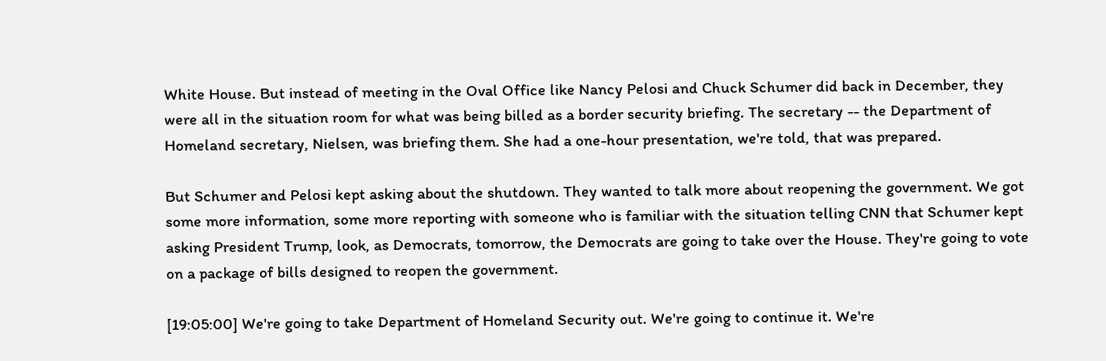White House. But instead of meeting in the Oval Office like Nancy Pelosi and Chuck Schumer did back in December, they were all in the situation room for what was being billed as a border security briefing. The secretary -- the Department of Homeland secretary, Nielsen, was briefing them. She had a one-hour presentation, we're told, that was prepared.

But Schumer and Pelosi kept asking about the shutdown. They wanted to talk more about reopening the government. We got some more information, some more reporting with someone who is familiar with the situation telling CNN that Schumer kept asking President Trump, look, as Democrats, tomorrow, the Democrats are going to take over the House. They're going to vote on a package of bills designed to reopen the government.

[19:05:00] We're going to take Department of Homeland Security out. We're going to continue it. We're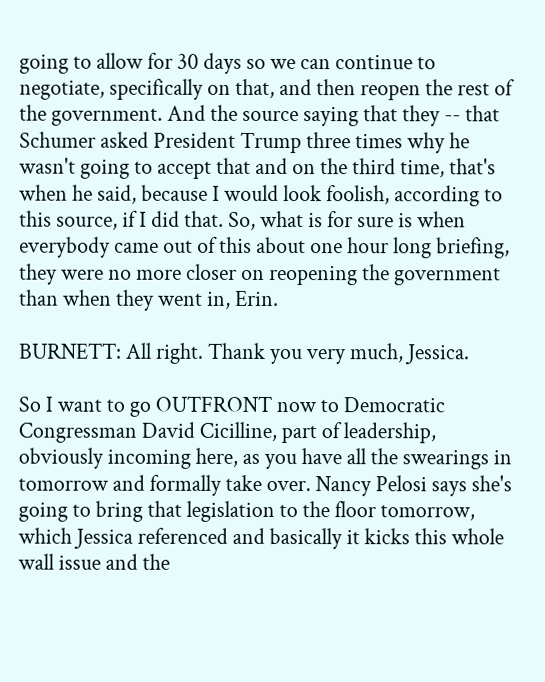going to allow for 30 days so we can continue to negotiate, specifically on that, and then reopen the rest of the government. And the source saying that they -- that Schumer asked President Trump three times why he wasn't going to accept that and on the third time, that's when he said, because I would look foolish, according to this source, if I did that. So, what is for sure is when everybody came out of this about one hour long briefing, they were no more closer on reopening the government than when they went in, Erin.

BURNETT: All right. Thank you very much, Jessica.

So I want to go OUTFRONT now to Democratic Congressman David Cicilline, part of leadership, obviously incoming here, as you have all the swearings in tomorrow and formally take over. Nancy Pelosi says she's going to bring that legislation to the floor tomorrow, which Jessica referenced and basically it kicks this whole wall issue and the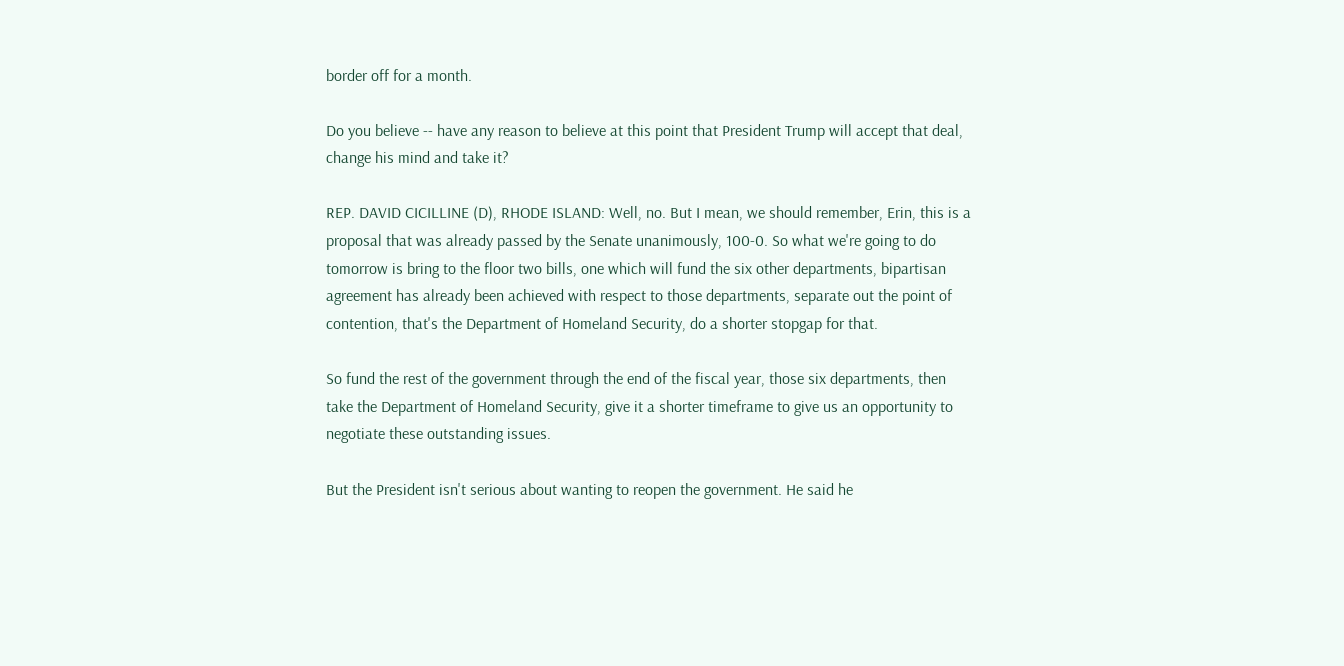border off for a month.

Do you believe -- have any reason to believe at this point that President Trump will accept that deal, change his mind and take it?

REP. DAVID CICILLINE (D), RHODE ISLAND: Well, no. But I mean, we should remember, Erin, this is a proposal that was already passed by the Senate unanimously, 100-0. So what we're going to do tomorrow is bring to the floor two bills, one which will fund the six other departments, bipartisan agreement has already been achieved with respect to those departments, separate out the point of contention, that's the Department of Homeland Security, do a shorter stopgap for that.

So fund the rest of the government through the end of the fiscal year, those six departments, then take the Department of Homeland Security, give it a shorter timeframe to give us an opportunity to negotiate these outstanding issues.

But the President isn't serious about wanting to reopen the government. He said he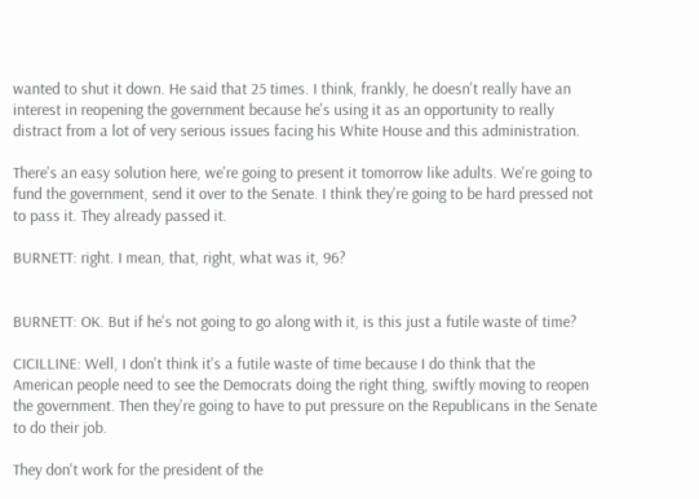wanted to shut it down. He said that 25 times. I think, frankly, he doesn't really have an interest in reopening the government because he's using it as an opportunity to really distract from a lot of very serious issues facing his White House and this administration.

There's an easy solution here, we're going to present it tomorrow like adults. We're going to fund the government, send it over to the Senate. I think they're going to be hard pressed not to pass it. They already passed it.

BURNETT: right. I mean, that, right, what was it, 96?


BURNETT: OK. But if he's not going to go along with it, is this just a futile waste of time?

CICILLINE: Well, I don't think it's a futile waste of time because I do think that the American people need to see the Democrats doing the right thing, swiftly moving to reopen the government. Then they're going to have to put pressure on the Republicans in the Senate to do their job.

They don't work for the president of the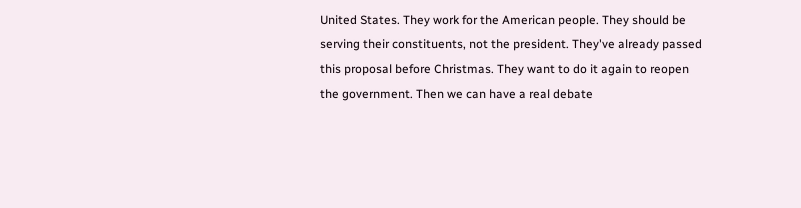United States. They work for the American people. They should be serving their constituents, not the president. They've already passed this proposal before Christmas. They want to do it again to reopen the government. Then we can have a real debate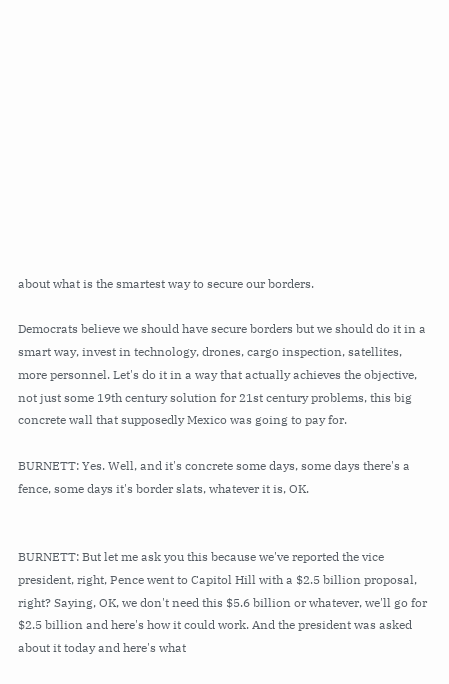about what is the smartest way to secure our borders.

Democrats believe we should have secure borders but we should do it in a smart way, invest in technology, drones, cargo inspection, satellites, more personnel. Let's do it in a way that actually achieves the objective, not just some 19th century solution for 21st century problems, this big concrete wall that supposedly Mexico was going to pay for.

BURNETT: Yes. Well, and it's concrete some days, some days there's a fence, some days it's border slats, whatever it is, OK.


BURNETT: But let me ask you this because we've reported the vice president, right, Pence went to Capitol Hill with a $2.5 billion proposal, right? Saying, OK, we don't need this $5.6 billion or whatever, we'll go for $2.5 billion and here's how it could work. And the president was asked about it today and here's what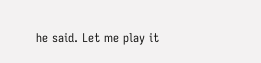he said. Let me play it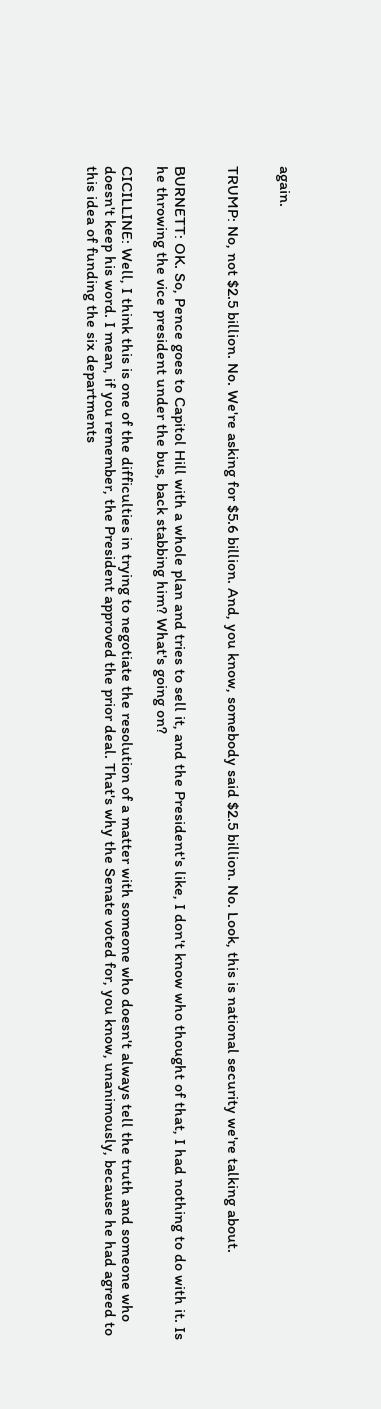again.


TRUMP: No, not $2.5 billion. No. We're asking for $5.6 billion. And, you know, somebody said $2.5 billion. No. Look, this is national security we're talking about.


BURNETT: OK. So, Pence goes to Capitol Hill with a whole plan and tries to sell it, and the President's like, I don't know who thought of that, I had nothing to do with it. Is he throwing the vice president under the bus, back stabbing him? What's going on?

CICILLINE: Well, I think this is one of the difficulties in trying to negotiate the resolution of a matter with someone who doesn't always tell the truth and someone who doesn't keep his word. I mean, if you remember, the President approved the prior deal. That's why the Senate voted for, you know, unanimously, because he had agreed to this idea of funding the six departments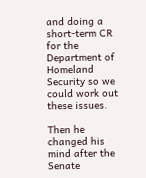and doing a short-term CR for the Department of Homeland Security so we could work out these issues.

Then he changed his mind after the Senate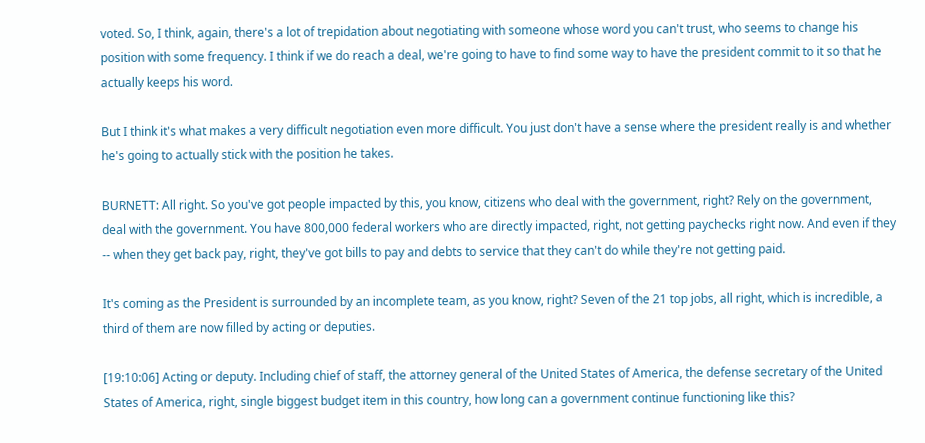voted. So, I think, again, there's a lot of trepidation about negotiating with someone whose word you can't trust, who seems to change his position with some frequency. I think if we do reach a deal, we're going to have to find some way to have the president commit to it so that he actually keeps his word.

But I think it's what makes a very difficult negotiation even more difficult. You just don't have a sense where the president really is and whether he's going to actually stick with the position he takes.

BURNETT: All right. So you've got people impacted by this, you know, citizens who deal with the government, right? Rely on the government, deal with the government. You have 800,000 federal workers who are directly impacted, right, not getting paychecks right now. And even if they -- when they get back pay, right, they've got bills to pay and debts to service that they can't do while they're not getting paid.

It's coming as the President is surrounded by an incomplete team, as you know, right? Seven of the 21 top jobs, all right, which is incredible, a third of them are now filled by acting or deputies.

[19:10:06] Acting or deputy. Including chief of staff, the attorney general of the United States of America, the defense secretary of the United States of America, right, single biggest budget item in this country, how long can a government continue functioning like this?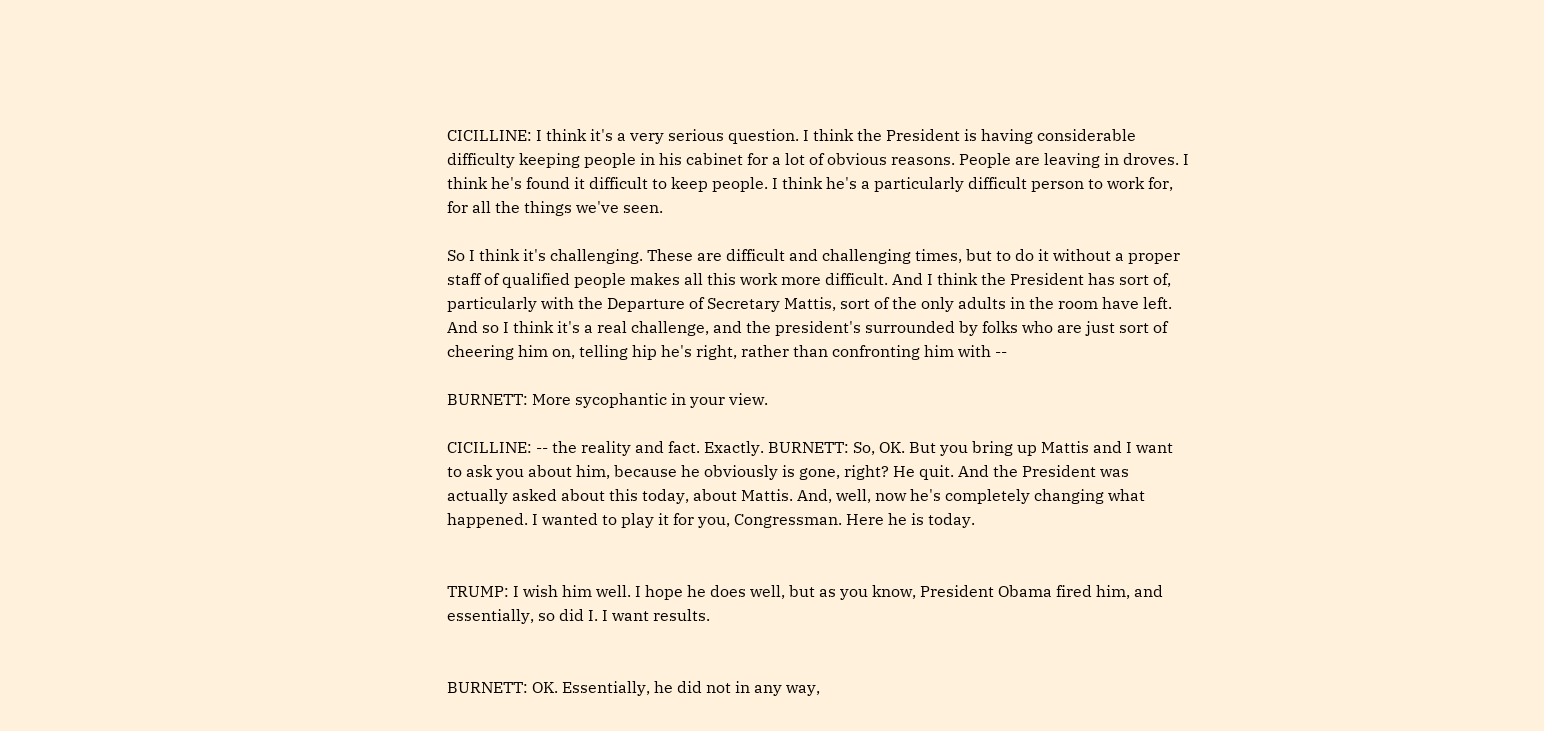CICILLINE: I think it's a very serious question. I think the President is having considerable difficulty keeping people in his cabinet for a lot of obvious reasons. People are leaving in droves. I think he's found it difficult to keep people. I think he's a particularly difficult person to work for, for all the things we've seen.

So I think it's challenging. These are difficult and challenging times, but to do it without a proper staff of qualified people makes all this work more difficult. And I think the President has sort of, particularly with the Departure of Secretary Mattis, sort of the only adults in the room have left. And so I think it's a real challenge, and the president's surrounded by folks who are just sort of cheering him on, telling hip he's right, rather than confronting him with --

BURNETT: More sycophantic in your view.

CICILLINE: -- the reality and fact. Exactly. BURNETT: So, OK. But you bring up Mattis and I want to ask you about him, because he obviously is gone, right? He quit. And the President was actually asked about this today, about Mattis. And, well, now he's completely changing what happened. I wanted to play it for you, Congressman. Here he is today.


TRUMP: I wish him well. I hope he does well, but as you know, President Obama fired him, and essentially, so did I. I want results.


BURNETT: OK. Essentially, he did not in any way,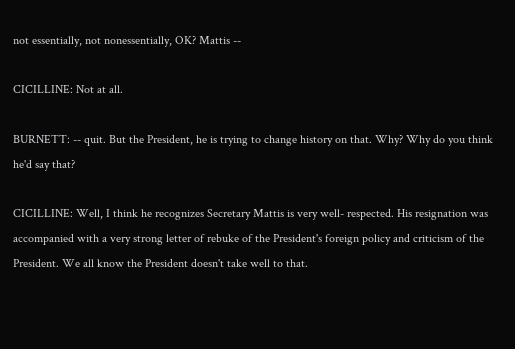not essentially, not nonessentially, OK? Mattis --

CICILLINE: Not at all.

BURNETT: -- quit. But the President, he is trying to change history on that. Why? Why do you think he'd say that?

CICILLINE: Well, I think he recognizes Secretary Mattis is very well- respected. His resignation was accompanied with a very strong letter of rebuke of the President's foreign policy and criticism of the President. We all know the President doesn't take well to that.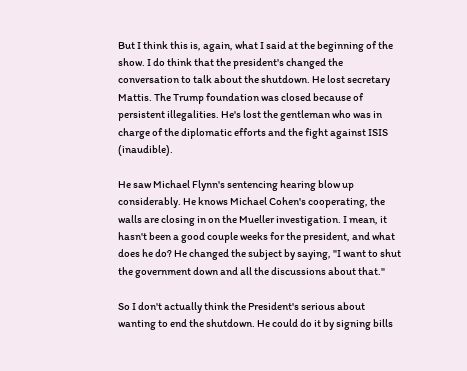But I think this is, again, what I said at the beginning of the show. I do think that the president's changed the conversation to talk about the shutdown. He lost secretary Mattis. The Trump foundation was closed because of persistent illegalities. He's lost the gentleman who was in charge of the diplomatic efforts and the fight against ISIS (inaudible).

He saw Michael Flynn's sentencing hearing blow up considerably. He knows Michael Cohen's cooperating, the walls are closing in on the Mueller investigation. I mean, it hasn't been a good couple weeks for the president, and what does he do? He changed the subject by saying, "I want to shut the government down and all the discussions about that."

So I don't actually think the President's serious about wanting to end the shutdown. He could do it by signing bills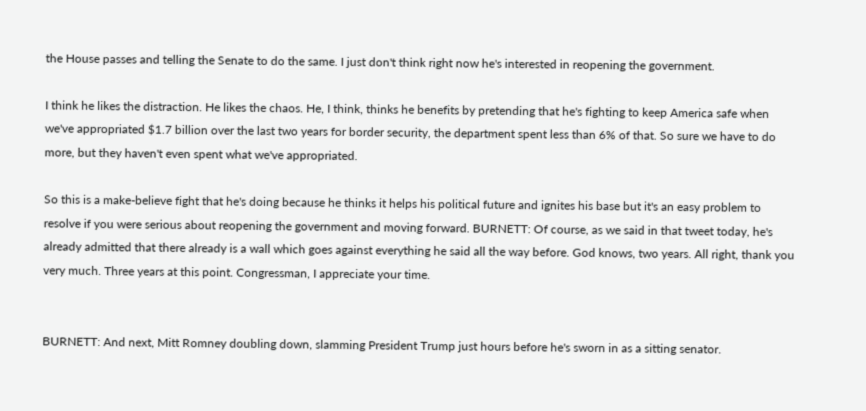the House passes and telling the Senate to do the same. I just don't think right now he's interested in reopening the government.

I think he likes the distraction. He likes the chaos. He, I think, thinks he benefits by pretending that he's fighting to keep America safe when we've appropriated $1.7 billion over the last two years for border security, the department spent less than 6% of that. So sure we have to do more, but they haven't even spent what we've appropriated.

So this is a make-believe fight that he's doing because he thinks it helps his political future and ignites his base but it's an easy problem to resolve if you were serious about reopening the government and moving forward. BURNETT: Of course, as we said in that tweet today, he's already admitted that there already is a wall which goes against everything he said all the way before. God knows, two years. All right, thank you very much. Three years at this point. Congressman, I appreciate your time.


BURNETT: And next, Mitt Romney doubling down, slamming President Trump just hours before he's sworn in as a sitting senator.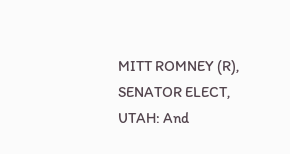MITT ROMNEY (R), SENATOR ELECT, UTAH: And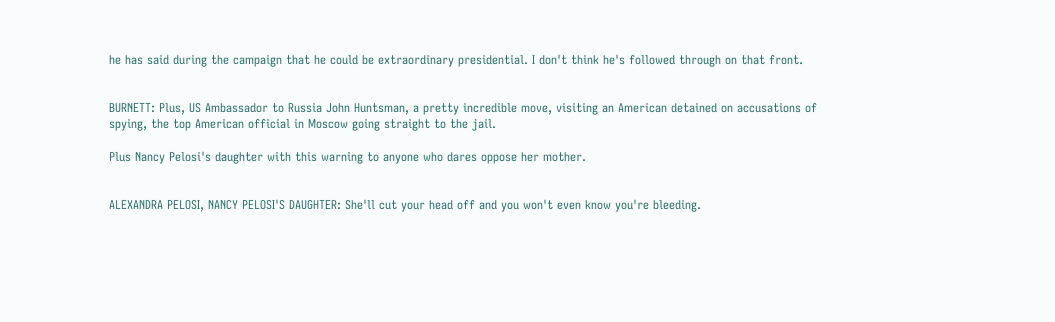he has said during the campaign that he could be extraordinary presidential. I don't think he's followed through on that front.


BURNETT: Plus, US Ambassador to Russia John Huntsman, a pretty incredible move, visiting an American detained on accusations of spying, the top American official in Moscow going straight to the jail.

Plus Nancy Pelosi's daughter with this warning to anyone who dares oppose her mother.


ALEXANDRA PELOSI, NANCY PELOSI'S DAUGHTER: She'll cut your head off and you won't even know you're bleeding.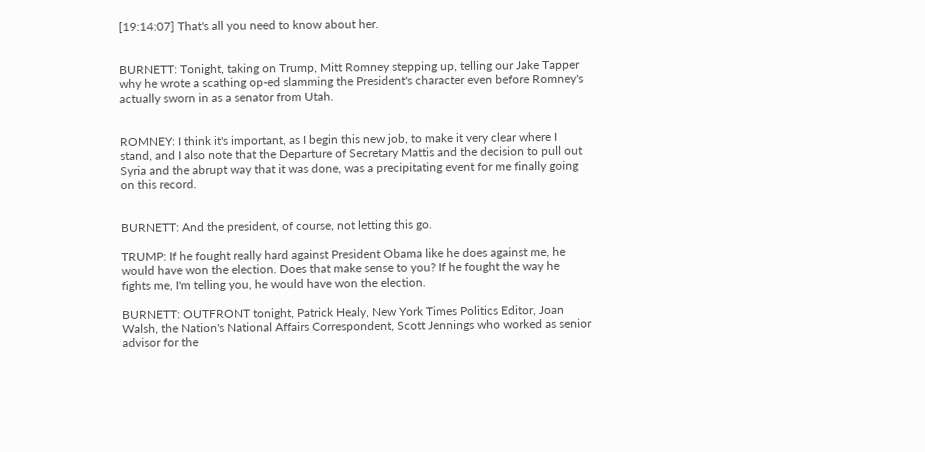[19:14:07] That's all you need to know about her.


BURNETT: Tonight, taking on Trump, Mitt Romney stepping up, telling our Jake Tapper why he wrote a scathing op-ed slamming the President's character even before Romney's actually sworn in as a senator from Utah.


ROMNEY: I think it's important, as I begin this new job, to make it very clear where I stand, and I also note that the Departure of Secretary Mattis and the decision to pull out Syria and the abrupt way that it was done, was a precipitating event for me finally going on this record.


BURNETT: And the president, of course, not letting this go.

TRUMP: If he fought really hard against President Obama like he does against me, he would have won the election. Does that make sense to you? If he fought the way he fights me, I'm telling you, he would have won the election.

BURNETT: OUTFRONT tonight, Patrick Healy, New York Times Politics Editor, Joan Walsh, the Nation's National Affairs Correspondent, Scott Jennings who worked as senior advisor for the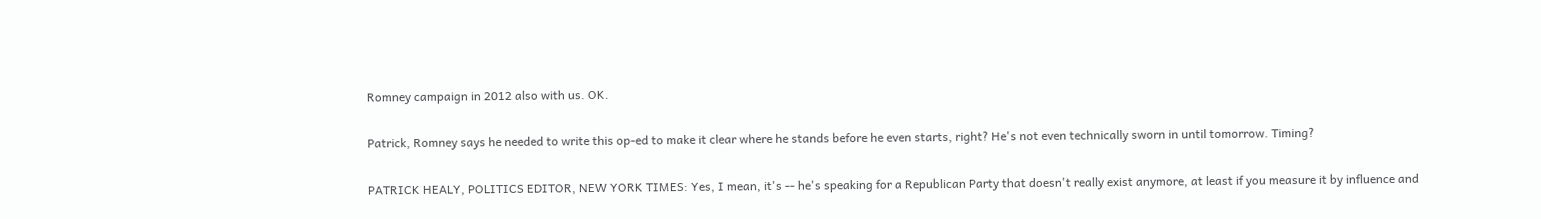Romney campaign in 2012 also with us. OK.

Patrick, Romney says he needed to write this op-ed to make it clear where he stands before he even starts, right? He's not even technically sworn in until tomorrow. Timing?

PATRICK HEALY, POLITICS EDITOR, NEW YORK TIMES: Yes, I mean, it's -- he's speaking for a Republican Party that doesn't really exist anymore, at least if you measure it by influence and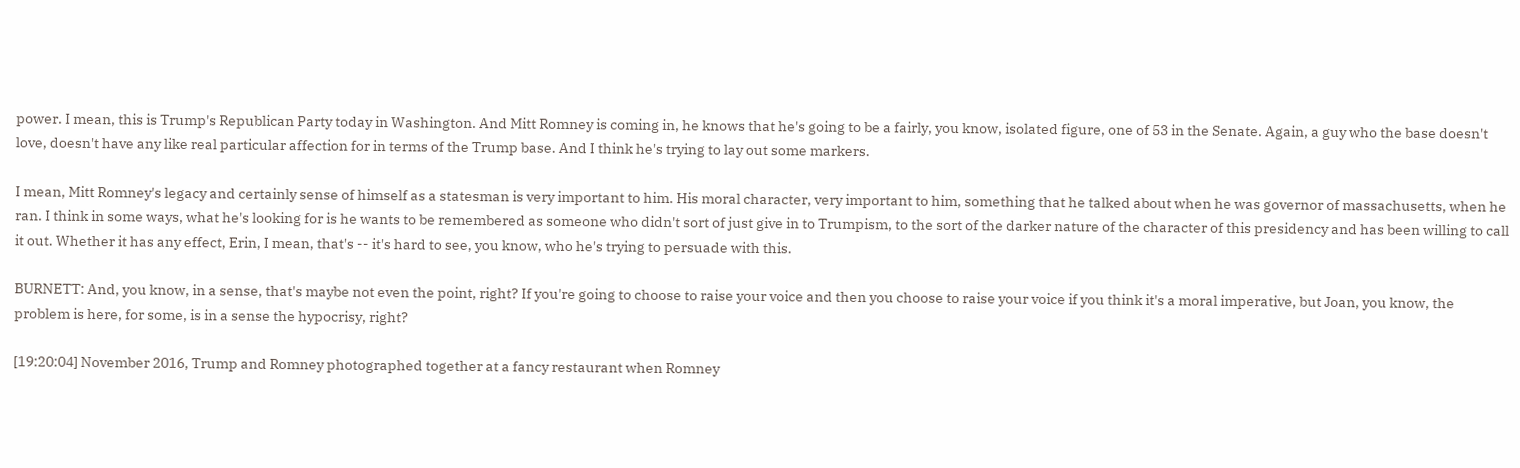power. I mean, this is Trump's Republican Party today in Washington. And Mitt Romney is coming in, he knows that he's going to be a fairly, you know, isolated figure, one of 53 in the Senate. Again, a guy who the base doesn't love, doesn't have any like real particular affection for in terms of the Trump base. And I think he's trying to lay out some markers.

I mean, Mitt Romney's legacy and certainly sense of himself as a statesman is very important to him. His moral character, very important to him, something that he talked about when he was governor of massachusetts, when he ran. I think in some ways, what he's looking for is he wants to be remembered as someone who didn't sort of just give in to Trumpism, to the sort of the darker nature of the character of this presidency and has been willing to call it out. Whether it has any effect, Erin, I mean, that's -- it's hard to see, you know, who he's trying to persuade with this.

BURNETT: And, you know, in a sense, that's maybe not even the point, right? If you're going to choose to raise your voice and then you choose to raise your voice if you think it's a moral imperative, but Joan, you know, the problem is here, for some, is in a sense the hypocrisy, right?

[19:20:04] November 2016, Trump and Romney photographed together at a fancy restaurant when Romney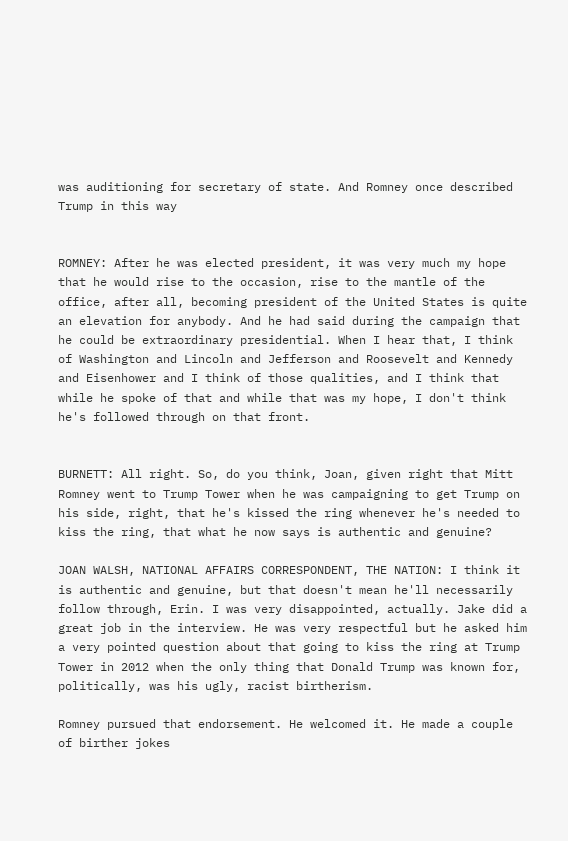was auditioning for secretary of state. And Romney once described Trump in this way


ROMNEY: After he was elected president, it was very much my hope that he would rise to the occasion, rise to the mantle of the office, after all, becoming president of the United States is quite an elevation for anybody. And he had said during the campaign that he could be extraordinary presidential. When I hear that, I think of Washington and Lincoln and Jefferson and Roosevelt and Kennedy and Eisenhower and I think of those qualities, and I think that while he spoke of that and while that was my hope, I don't think he's followed through on that front.


BURNETT: All right. So, do you think, Joan, given right that Mitt Romney went to Trump Tower when he was campaigning to get Trump on his side, right, that he's kissed the ring whenever he's needed to kiss the ring, that what he now says is authentic and genuine?

JOAN WALSH, NATIONAL AFFAIRS CORRESPONDENT, THE NATION: I think it is authentic and genuine, but that doesn't mean he'll necessarily follow through, Erin. I was very disappointed, actually. Jake did a great job in the interview. He was very respectful but he asked him a very pointed question about that going to kiss the ring at Trump Tower in 2012 when the only thing that Donald Trump was known for, politically, was his ugly, racist birtherism.

Romney pursued that endorsement. He welcomed it. He made a couple of birther jokes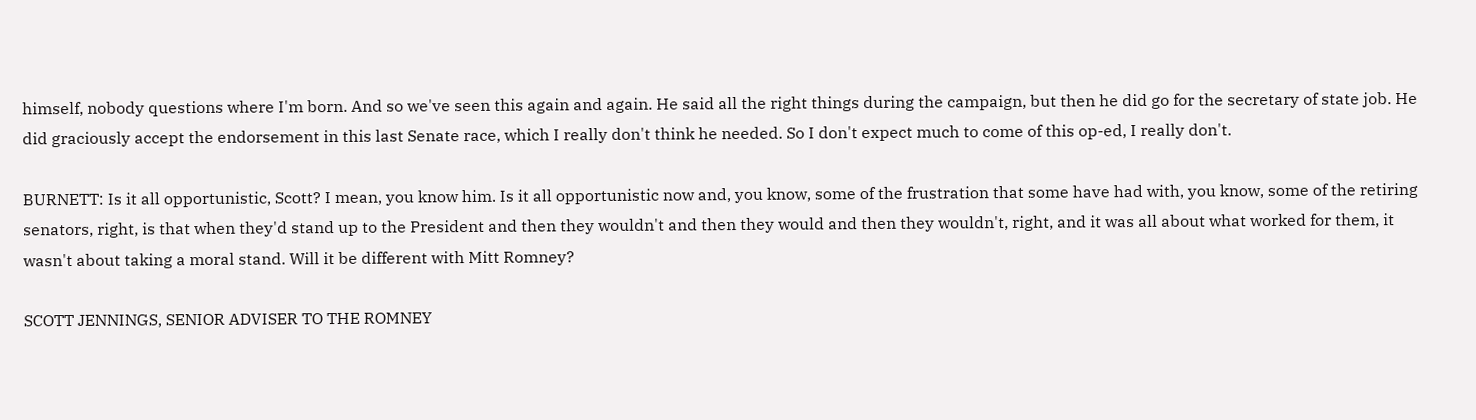himself, nobody questions where I'm born. And so we've seen this again and again. He said all the right things during the campaign, but then he did go for the secretary of state job. He did graciously accept the endorsement in this last Senate race, which I really don't think he needed. So I don't expect much to come of this op-ed, I really don't.

BURNETT: Is it all opportunistic, Scott? I mean, you know him. Is it all opportunistic now and, you know, some of the frustration that some have had with, you know, some of the retiring senators, right, is that when they'd stand up to the President and then they wouldn't and then they would and then they wouldn't, right, and it was all about what worked for them, it wasn't about taking a moral stand. Will it be different with Mitt Romney?

SCOTT JENNINGS, SENIOR ADVISER TO THE ROMNEY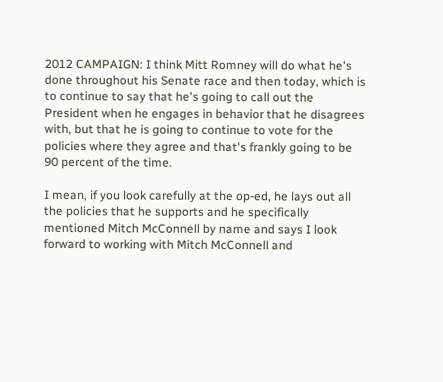2012 CAMPAIGN: I think Mitt Romney will do what he's done throughout his Senate race and then today, which is to continue to say that he's going to call out the President when he engages in behavior that he disagrees with, but that he is going to continue to vote for the policies where they agree and that's frankly going to be 90 percent of the time.

I mean, if you look carefully at the op-ed, he lays out all the policies that he supports and he specifically mentioned Mitch McConnell by name and says I look forward to working with Mitch McConnell and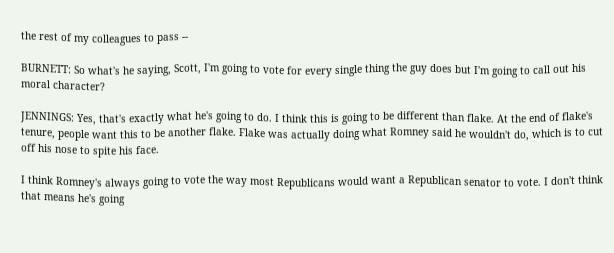the rest of my colleagues to pass --

BURNETT: So what's he saying, Scott, I'm going to vote for every single thing the guy does but I'm going to call out his moral character?

JENNINGS: Yes, that's exactly what he's going to do. I think this is going to be different than flake. At the end of flake's tenure, people want this to be another flake. Flake was actually doing what Romney said he wouldn't do, which is to cut off his nose to spite his face.

I think Romney's always going to vote the way most Republicans would want a Republican senator to vote. I don't think that means he's going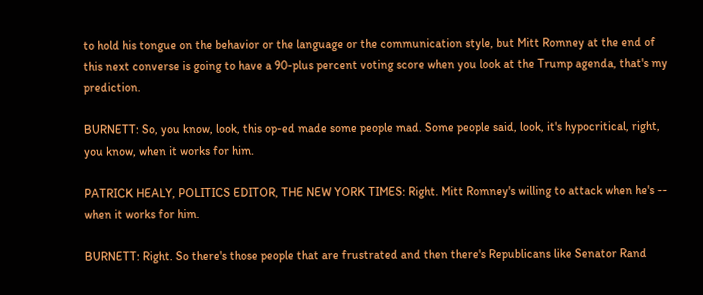to hold his tongue on the behavior or the language or the communication style, but Mitt Romney at the end of this next converse is going to have a 90-plus percent voting score when you look at the Trump agenda, that's my prediction.

BURNETT: So, you know, look, this op-ed made some people mad. Some people said, look, it's hypocritical, right, you know, when it works for him.

PATRICK HEALY, POLITICS EDITOR, THE NEW YORK TIMES: Right. Mitt Romney's willing to attack when he's -- when it works for him.

BURNETT: Right. So there's those people that are frustrated and then there's Republicans like Senator Rand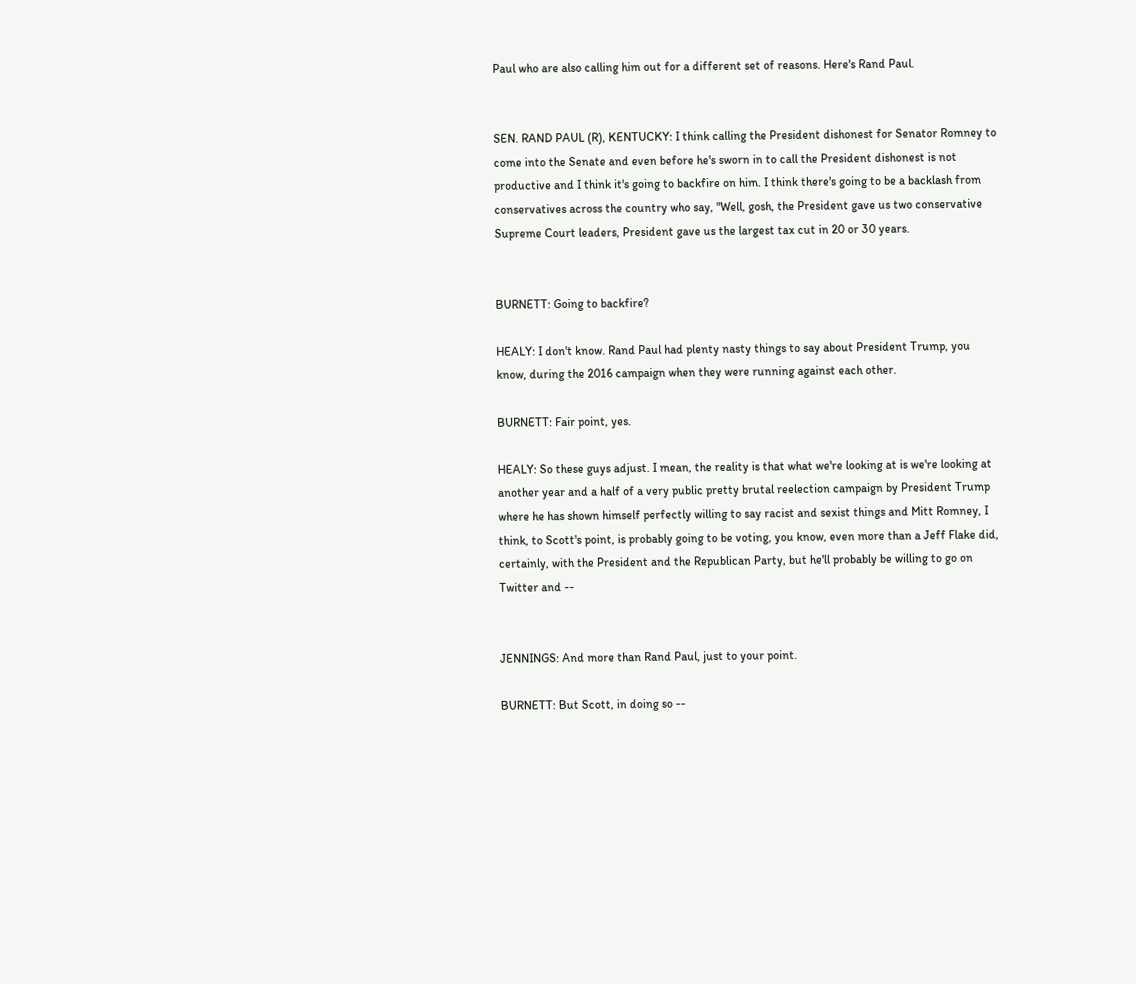Paul who are also calling him out for a different set of reasons. Here's Rand Paul.


SEN. RAND PAUL (R), KENTUCKY: I think calling the President dishonest for Senator Romney to come into the Senate and even before he's sworn in to call the President dishonest is not productive and I think it's going to backfire on him. I think there's going to be a backlash from conservatives across the country who say, "Well, gosh, the President gave us two conservative Supreme Court leaders, President gave us the largest tax cut in 20 or 30 years.


BURNETT: Going to backfire?

HEALY: I don't know. Rand Paul had plenty nasty things to say about President Trump, you know, during the 2016 campaign when they were running against each other.

BURNETT: Fair point, yes.

HEALY: So these guys adjust. I mean, the reality is that what we're looking at is we're looking at another year and a half of a very public pretty brutal reelection campaign by President Trump where he has shown himself perfectly willing to say racist and sexist things and Mitt Romney, I think, to Scott's point, is probably going to be voting, you know, even more than a Jeff Flake did, certainly, with the President and the Republican Party, but he'll probably be willing to go on Twitter and --


JENNINGS: And more than Rand Paul, just to your point.

BURNETT: But Scott, in doing so --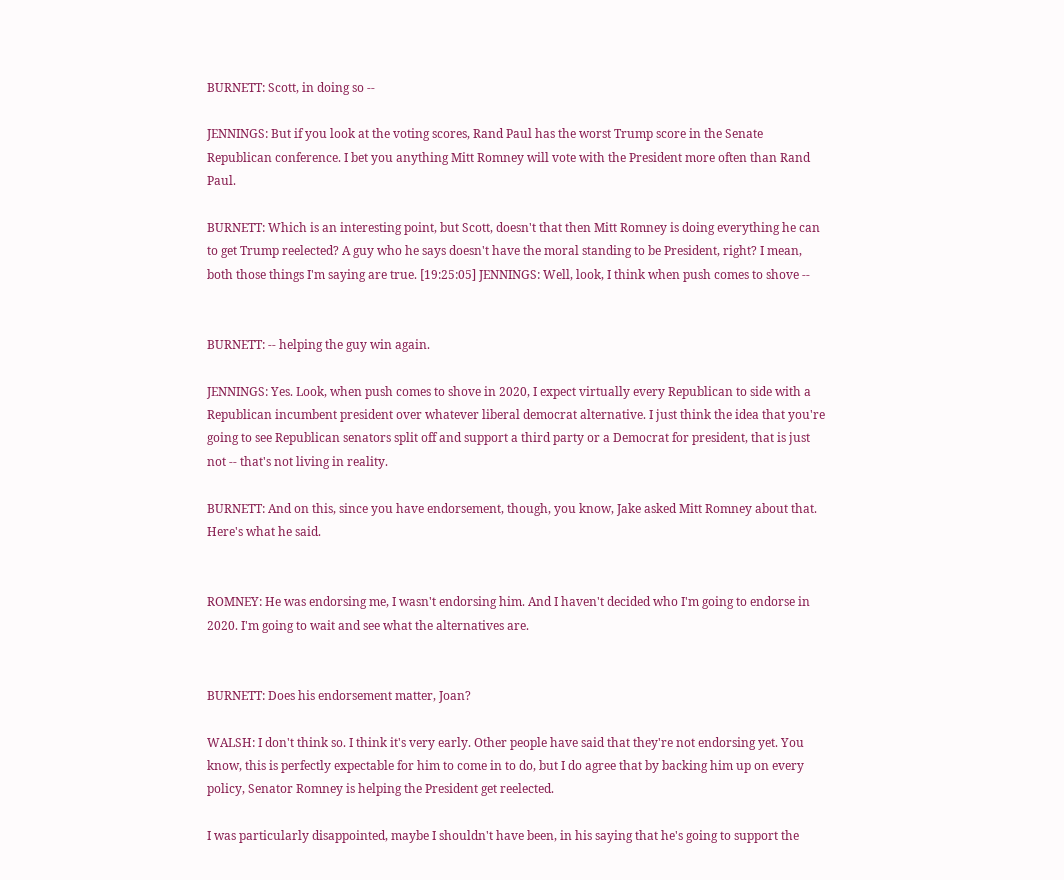BURNETT: Scott, in doing so --

JENNINGS: But if you look at the voting scores, Rand Paul has the worst Trump score in the Senate Republican conference. I bet you anything Mitt Romney will vote with the President more often than Rand Paul.

BURNETT: Which is an interesting point, but Scott, doesn't that then Mitt Romney is doing everything he can to get Trump reelected? A guy who he says doesn't have the moral standing to be President, right? I mean, both those things I'm saying are true. [19:25:05] JENNINGS: Well, look, I think when push comes to shove --


BURNETT: -- helping the guy win again.

JENNINGS: Yes. Look, when push comes to shove in 2020, I expect virtually every Republican to side with a Republican incumbent president over whatever liberal democrat alternative. I just think the idea that you're going to see Republican senators split off and support a third party or a Democrat for president, that is just not -- that's not living in reality.

BURNETT: And on this, since you have endorsement, though, you know, Jake asked Mitt Romney about that. Here's what he said.


ROMNEY: He was endorsing me, I wasn't endorsing him. And I haven't decided who I'm going to endorse in 2020. I'm going to wait and see what the alternatives are.


BURNETT: Does his endorsement matter, Joan?

WALSH: I don't think so. I think it's very early. Other people have said that they're not endorsing yet. You know, this is perfectly expectable for him to come in to do, but I do agree that by backing him up on every policy, Senator Romney is helping the President get reelected.

I was particularly disappointed, maybe I shouldn't have been, in his saying that he's going to support the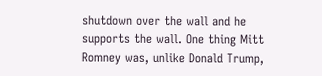shutdown over the wall and he supports the wall. One thing Mitt Romney was, unlike Donald Trump,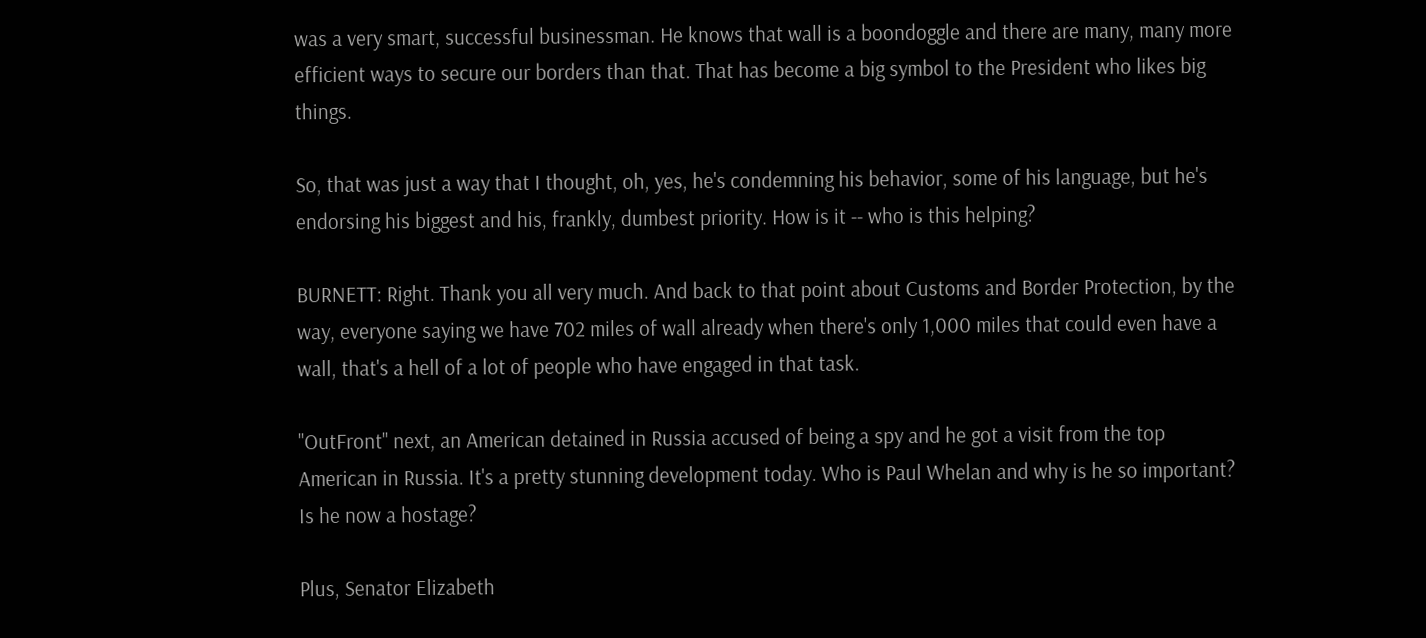was a very smart, successful businessman. He knows that wall is a boondoggle and there are many, many more efficient ways to secure our borders than that. That has become a big symbol to the President who likes big things.

So, that was just a way that I thought, oh, yes, he's condemning his behavior, some of his language, but he's endorsing his biggest and his, frankly, dumbest priority. How is it -- who is this helping?

BURNETT: Right. Thank you all very much. And back to that point about Customs and Border Protection, by the way, everyone saying we have 702 miles of wall already when there's only 1,000 miles that could even have a wall, that's a hell of a lot of people who have engaged in that task.

"OutFront" next, an American detained in Russia accused of being a spy and he got a visit from the top American in Russia. It's a pretty stunning development today. Who is Paul Whelan and why is he so important? Is he now a hostage?

Plus, Senator Elizabeth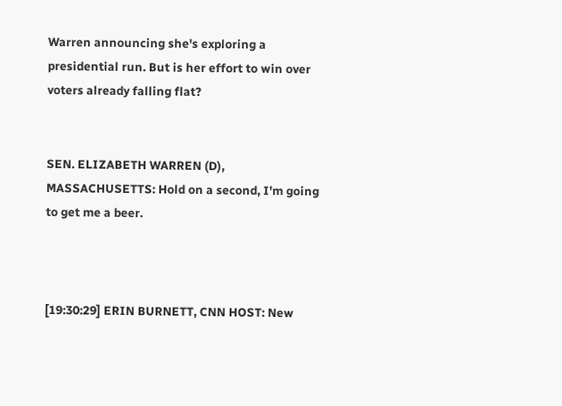Warren announcing she's exploring a presidential run. But is her effort to win over voters already falling flat?


SEN. ELIZABETH WARREN (D), MASSACHUSETTS: Hold on a second, I'm going to get me a beer.



[19:30:29] ERIN BURNETT, CNN HOST: New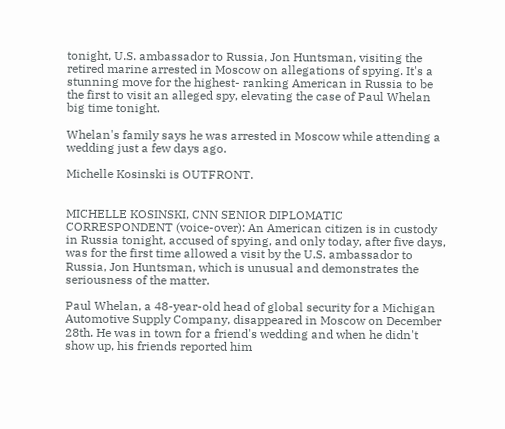tonight, U.S. ambassador to Russia, Jon Huntsman, visiting the retired marine arrested in Moscow on allegations of spying. It's a stunning move for the highest- ranking American in Russia to be the first to visit an alleged spy, elevating the case of Paul Whelan big time tonight.

Whelan's family says he was arrested in Moscow while attending a wedding just a few days ago.

Michelle Kosinski is OUTFRONT.


MICHELLE KOSINSKI, CNN SENIOR DIPLOMATIC CORRESPONDENT (voice-over): An American citizen is in custody in Russia tonight, accused of spying, and only today, after five days, was for the first time allowed a visit by the U.S. ambassador to Russia, Jon Huntsman, which is unusual and demonstrates the seriousness of the matter.

Paul Whelan, a 48-year-old head of global security for a Michigan Automotive Supply Company, disappeared in Moscow on December 28th. He was in town for a friend's wedding and when he didn't show up, his friends reported him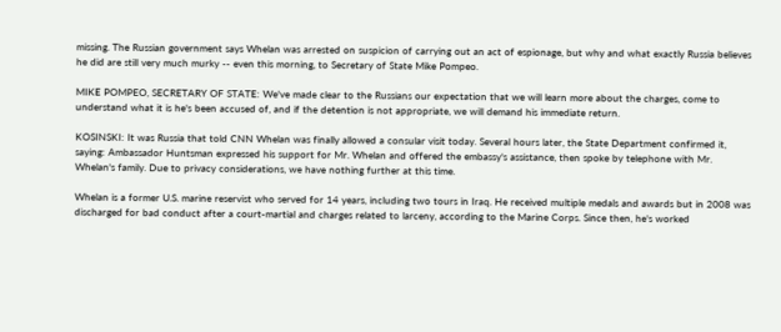missing. The Russian government says Whelan was arrested on suspicion of carrying out an act of espionage, but why and what exactly Russia believes he did are still very much murky -- even this morning, to Secretary of State Mike Pompeo.

MIKE POMPEO, SECRETARY OF STATE: We've made clear to the Russians our expectation that we will learn more about the charges, come to understand what it is he's been accused of, and if the detention is not appropriate, we will demand his immediate return.

KOSINSKI: It was Russia that told CNN Whelan was finally allowed a consular visit today. Several hours later, the State Department confirmed it, saying: Ambassador Huntsman expressed his support for Mr. Whelan and offered the embassy's assistance, then spoke by telephone with Mr. Whelan's family. Due to privacy considerations, we have nothing further at this time.

Whelan is a former U.S. marine reservist who served for 14 years, including two tours in Iraq. He received multiple medals and awards but in 2008 was discharged for bad conduct after a court-martial and charges related to larceny, according to the Marine Corps. Since then, he's worked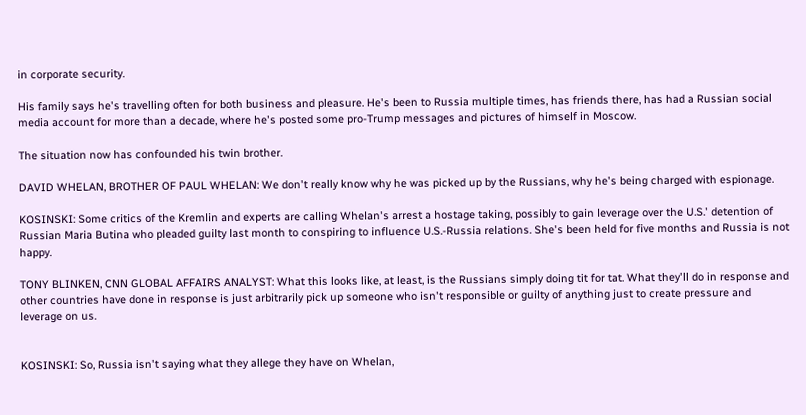in corporate security.

His family says he's travelling often for both business and pleasure. He's been to Russia multiple times, has friends there, has had a Russian social media account for more than a decade, where he's posted some pro-Trump messages and pictures of himself in Moscow.

The situation now has confounded his twin brother.

DAVID WHELAN, BROTHER OF PAUL WHELAN: We don't really know why he was picked up by the Russians, why he's being charged with espionage.

KOSINSKI: Some critics of the Kremlin and experts are calling Whelan's arrest a hostage taking, possibly to gain leverage over the U.S.' detention of Russian Maria Butina who pleaded guilty last month to conspiring to influence U.S.-Russia relations. She's been held for five months and Russia is not happy.

TONY BLINKEN, CNN GLOBAL AFFAIRS ANALYST: What this looks like, at least, is the Russians simply doing tit for tat. What they'll do in response and other countries have done in response is just arbitrarily pick up someone who isn't responsible or guilty of anything just to create pressure and leverage on us.


KOSINSKI: So, Russia isn't saying what they allege they have on Whelan,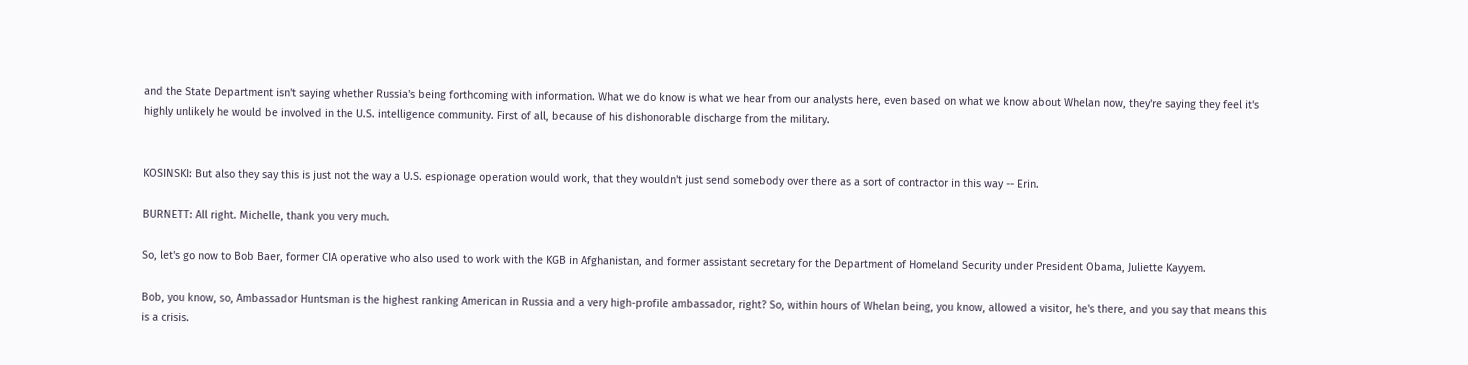and the State Department isn't saying whether Russia's being forthcoming with information. What we do know is what we hear from our analysts here, even based on what we know about Whelan now, they're saying they feel it's highly unlikely he would be involved in the U.S. intelligence community. First of all, because of his dishonorable discharge from the military.


KOSINSKI: But also they say this is just not the way a U.S. espionage operation would work, that they wouldn't just send somebody over there as a sort of contractor in this way -- Erin.

BURNETT: All right. Michelle, thank you very much.

So, let's go now to Bob Baer, former CIA operative who also used to work with the KGB in Afghanistan, and former assistant secretary for the Department of Homeland Security under President Obama, Juliette Kayyem.

Bob, you know, so, Ambassador Huntsman is the highest ranking American in Russia and a very high-profile ambassador, right? So, within hours of Whelan being, you know, allowed a visitor, he's there, and you say that means this is a crisis.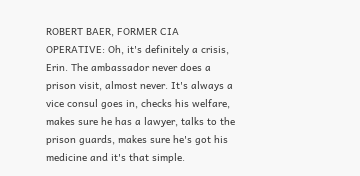ROBERT BAER, FORMER CIA OPERATIVE: Oh, it's definitely a crisis, Erin. The ambassador never does a prison visit, almost never. It's always a vice consul goes in, checks his welfare, makes sure he has a lawyer, talks to the prison guards, makes sure he's got his medicine and it's that simple.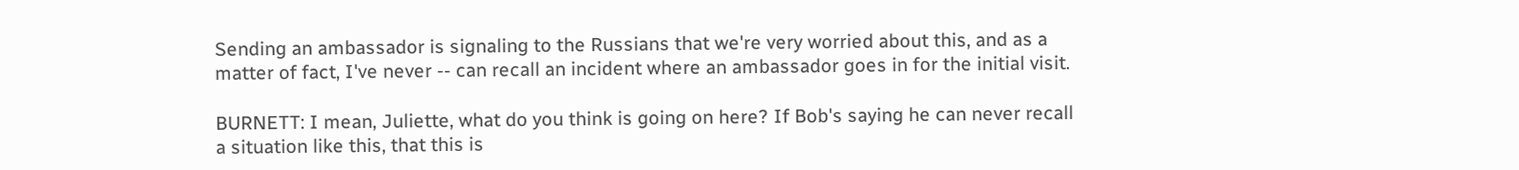Sending an ambassador is signaling to the Russians that we're very worried about this, and as a matter of fact, I've never -- can recall an incident where an ambassador goes in for the initial visit.

BURNETT: I mean, Juliette, what do you think is going on here? If Bob's saying he can never recall a situation like this, that this is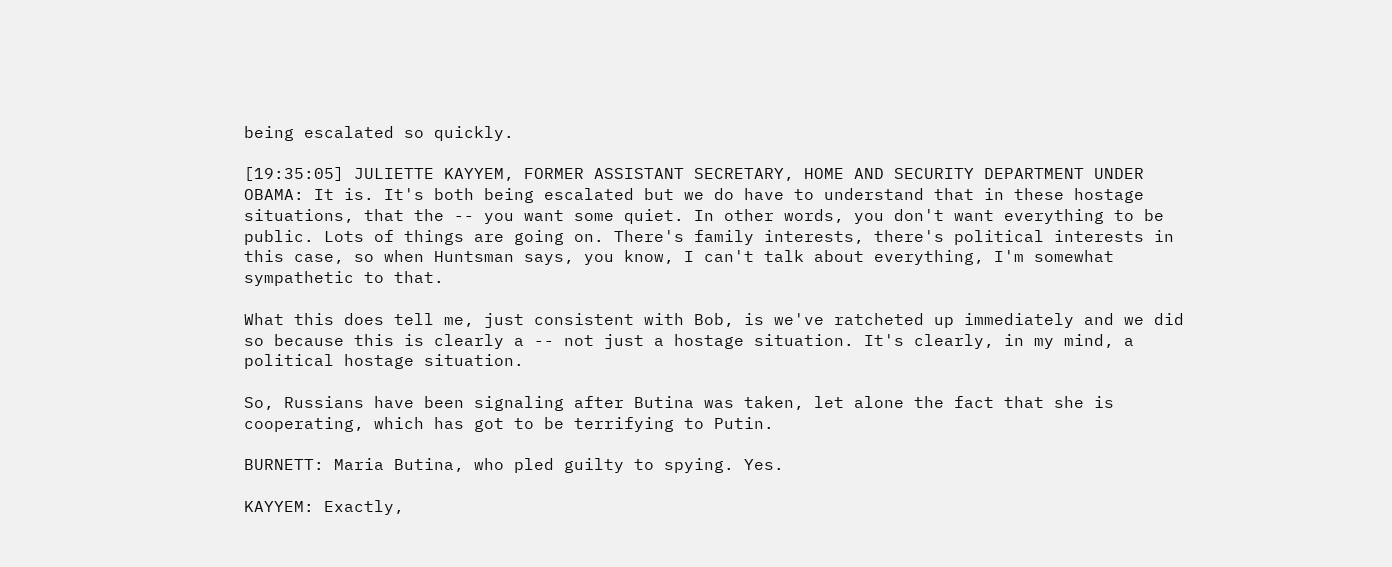being escalated so quickly.

[19:35:05] JULIETTE KAYYEM, FORMER ASSISTANT SECRETARY, HOME AND SECURITY DEPARTMENT UNDER OBAMA: It is. It's both being escalated but we do have to understand that in these hostage situations, that the -- you want some quiet. In other words, you don't want everything to be public. Lots of things are going on. There's family interests, there's political interests in this case, so when Huntsman says, you know, I can't talk about everything, I'm somewhat sympathetic to that.

What this does tell me, just consistent with Bob, is we've ratcheted up immediately and we did so because this is clearly a -- not just a hostage situation. It's clearly, in my mind, a political hostage situation.

So, Russians have been signaling after Butina was taken, let alone the fact that she is cooperating, which has got to be terrifying to Putin.

BURNETT: Maria Butina, who pled guilty to spying. Yes.

KAYYEM: Exactly,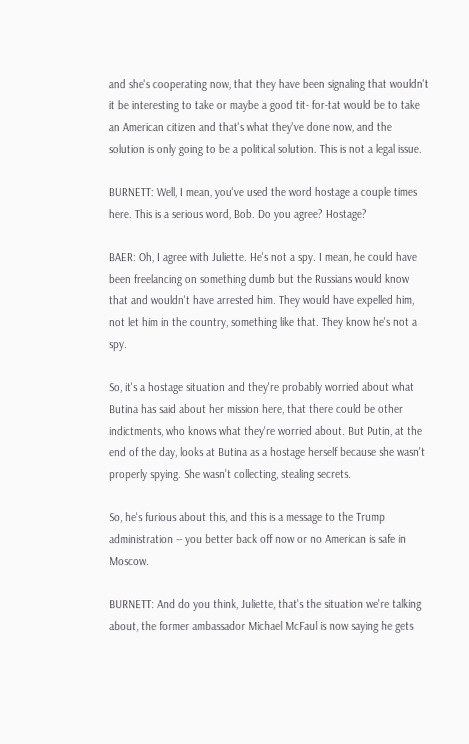and she's cooperating now, that they have been signaling that wouldn't it be interesting to take or maybe a good tit- for-tat would be to take an American citizen and that's what they've done now, and the solution is only going to be a political solution. This is not a legal issue.

BURNETT: Well, I mean, you've used the word hostage a couple times here. This is a serious word, Bob. Do you agree? Hostage?

BAER: Oh, I agree with Juliette. He's not a spy. I mean, he could have been freelancing on something dumb but the Russians would know that and wouldn't have arrested him. They would have expelled him, not let him in the country, something like that. They know he's not a spy.

So, it's a hostage situation and they're probably worried about what Butina has said about her mission here, that there could be other indictments, who knows what they're worried about. But Putin, at the end of the day, looks at Butina as a hostage herself because she wasn't properly spying. She wasn't collecting, stealing secrets.

So, he's furious about this, and this is a message to the Trump administration -- you better back off now or no American is safe in Moscow.

BURNETT: And do you think, Juliette, that's the situation we're talking about, the former ambassador Michael McFaul is now saying he gets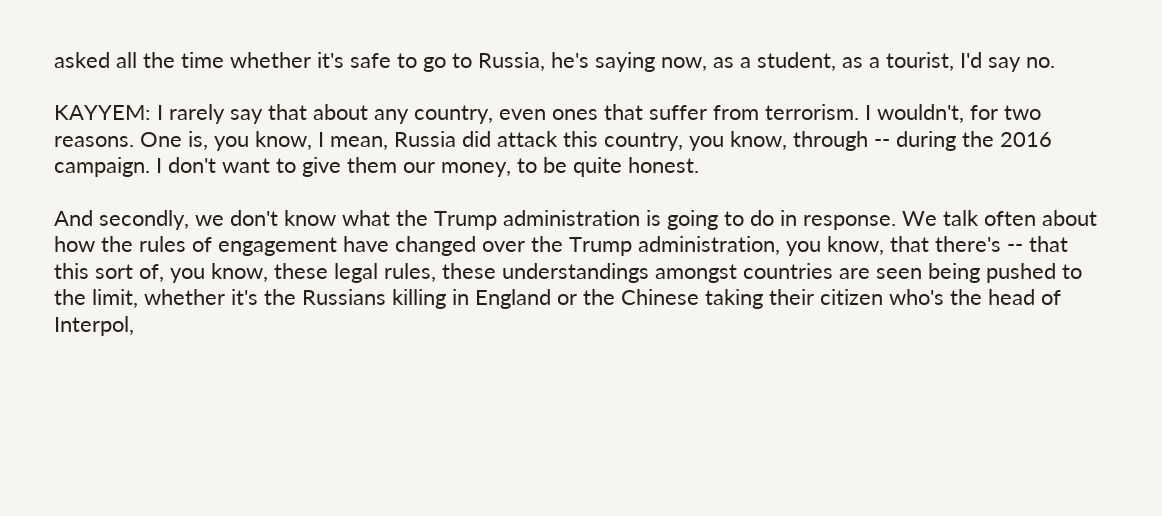asked all the time whether it's safe to go to Russia, he's saying now, as a student, as a tourist, I'd say no.

KAYYEM: I rarely say that about any country, even ones that suffer from terrorism. I wouldn't, for two reasons. One is, you know, I mean, Russia did attack this country, you know, through -- during the 2016 campaign. I don't want to give them our money, to be quite honest.

And secondly, we don't know what the Trump administration is going to do in response. We talk often about how the rules of engagement have changed over the Trump administration, you know, that there's -- that this sort of, you know, these legal rules, these understandings amongst countries are seen being pushed to the limit, whether it's the Russians killing in England or the Chinese taking their citizen who's the head of Interpol,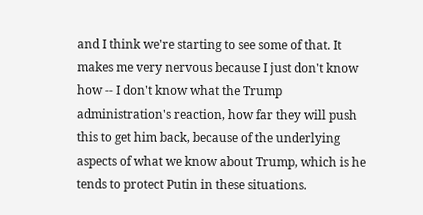and I think we're starting to see some of that. It makes me very nervous because I just don't know how -- I don't know what the Trump administration's reaction, how far they will push this to get him back, because of the underlying aspects of what we know about Trump, which is he tends to protect Putin in these situations.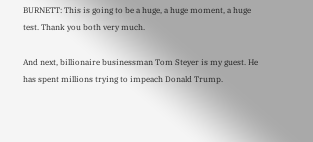BURNETT: This is going to be a huge, a huge moment, a huge test. Thank you both very much.

And next, billionaire businessman Tom Steyer is my guest. He has spent millions trying to impeach Donald Trump.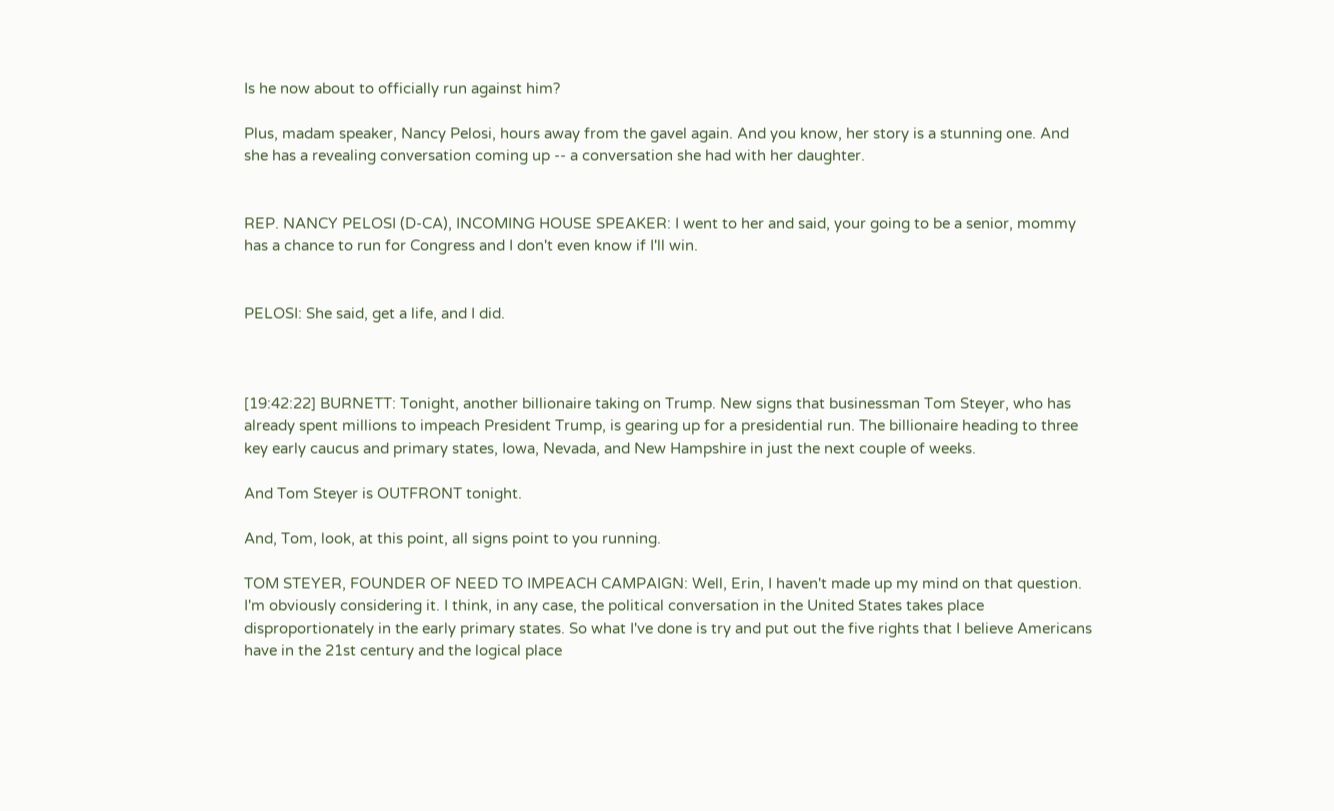Is he now about to officially run against him?

Plus, madam speaker, Nancy Pelosi, hours away from the gavel again. And you know, her story is a stunning one. And she has a revealing conversation coming up -- a conversation she had with her daughter.


REP. NANCY PELOSI (D-CA), INCOMING HOUSE SPEAKER: I went to her and said, your going to be a senior, mommy has a chance to run for Congress and I don't even know if I'll win.


PELOSI: She said, get a life, and I did.



[19:42:22] BURNETT: Tonight, another billionaire taking on Trump. New signs that businessman Tom Steyer, who has already spent millions to impeach President Trump, is gearing up for a presidential run. The billionaire heading to three key early caucus and primary states, Iowa, Nevada, and New Hampshire in just the next couple of weeks.

And Tom Steyer is OUTFRONT tonight.

And, Tom, look, at this point, all signs point to you running.

TOM STEYER, FOUNDER OF NEED TO IMPEACH CAMPAIGN: Well, Erin, I haven't made up my mind on that question. I'm obviously considering it. I think, in any case, the political conversation in the United States takes place disproportionately in the early primary states. So what I've done is try and put out the five rights that I believe Americans have in the 21st century and the logical place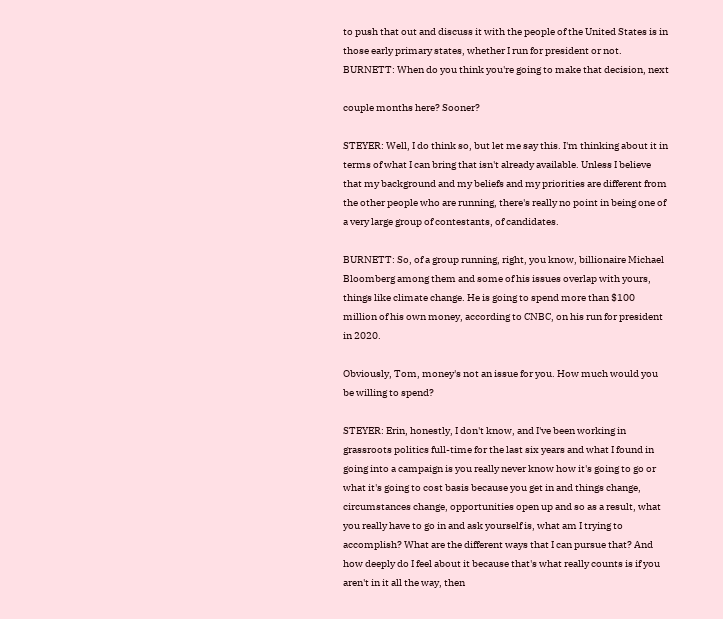to push that out and discuss it with the people of the United States is in those early primary states, whether I run for president or not. BURNETT: When do you think you're going to make that decision, next

couple months here? Sooner?

STEYER: Well, I do think so, but let me say this. I'm thinking about it in terms of what I can bring that isn't already available. Unless I believe that my background and my beliefs and my priorities are different from the other people who are running, there's really no point in being one of a very large group of contestants, of candidates.

BURNETT: So, of a group running, right, you know, billionaire Michael Bloomberg among them and some of his issues overlap with yours, things like climate change. He is going to spend more than $100 million of his own money, according to CNBC, on his run for president in 2020.

Obviously, Tom, money's not an issue for you. How much would you be willing to spend?

STEYER: Erin, honestly, I don't know, and I've been working in grassroots politics full-time for the last six years and what I found in going into a campaign is you really never know how it's going to go or what it's going to cost basis because you get in and things change, circumstances change, opportunities open up and so as a result, what you really have to go in and ask yourself is, what am I trying to accomplish? What are the different ways that I can pursue that? And how deeply do I feel about it because that's what really counts is if you aren't in it all the way, then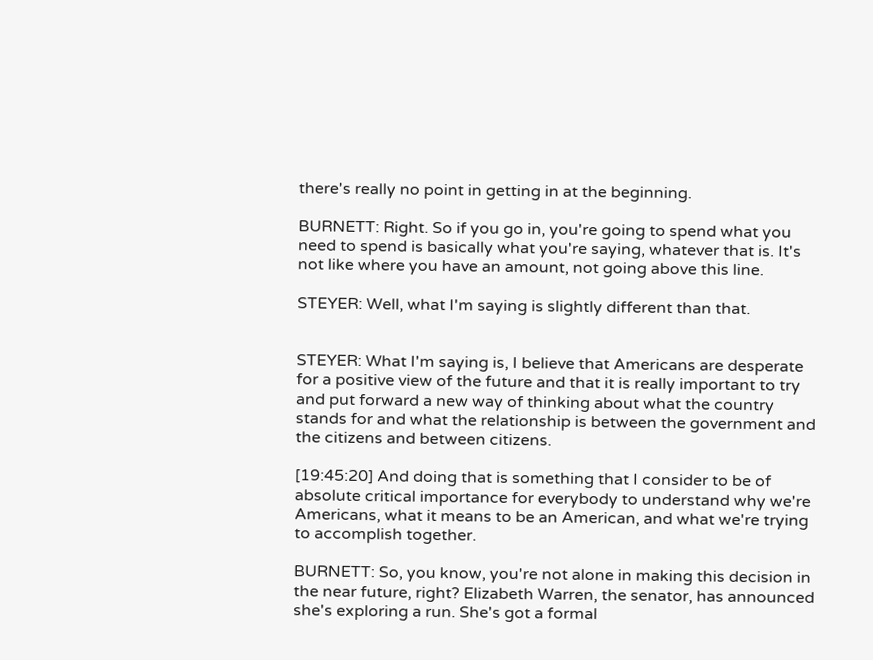there's really no point in getting in at the beginning.

BURNETT: Right. So if you go in, you're going to spend what you need to spend is basically what you're saying, whatever that is. It's not like where you have an amount, not going above this line.

STEYER: Well, what I'm saying is slightly different than that.


STEYER: What I'm saying is, I believe that Americans are desperate for a positive view of the future and that it is really important to try and put forward a new way of thinking about what the country stands for and what the relationship is between the government and the citizens and between citizens.

[19:45:20] And doing that is something that I consider to be of absolute critical importance for everybody to understand why we're Americans, what it means to be an American, and what we're trying to accomplish together.

BURNETT: So, you know, you're not alone in making this decision in the near future, right? Elizabeth Warren, the senator, has announced she's exploring a run. She's got a formal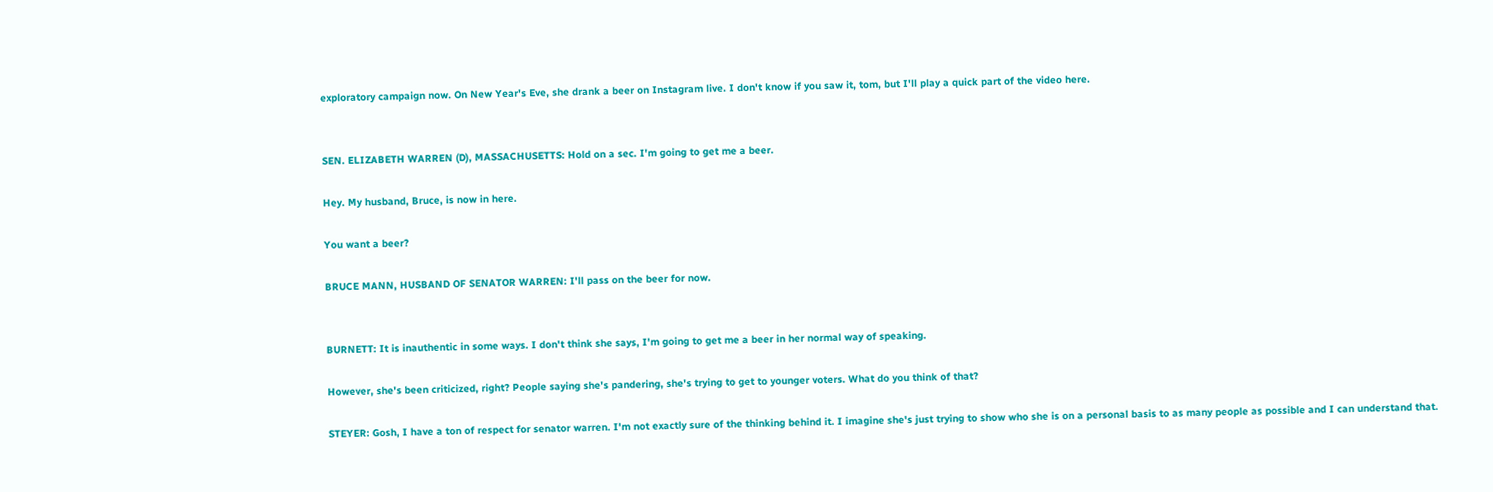exploratory campaign now. On New Year's Eve, she drank a beer on Instagram live. I don't know if you saw it, tom, but I'll play a quick part of the video here.


SEN. ELIZABETH WARREN (D), MASSACHUSETTS: Hold on a sec. I'm going to get me a beer.

Hey. My husband, Bruce, is now in here.

You want a beer?

BRUCE MANN, HUSBAND OF SENATOR WARREN: I'll pass on the beer for now.


BURNETT: It is inauthentic in some ways. I don't think she says, I'm going to get me a beer in her normal way of speaking.

However, she's been criticized, right? People saying she's pandering, she's trying to get to younger voters. What do you think of that?

STEYER: Gosh, I have a ton of respect for senator warren. I'm not exactly sure of the thinking behind it. I imagine she's just trying to show who she is on a personal basis to as many people as possible and I can understand that.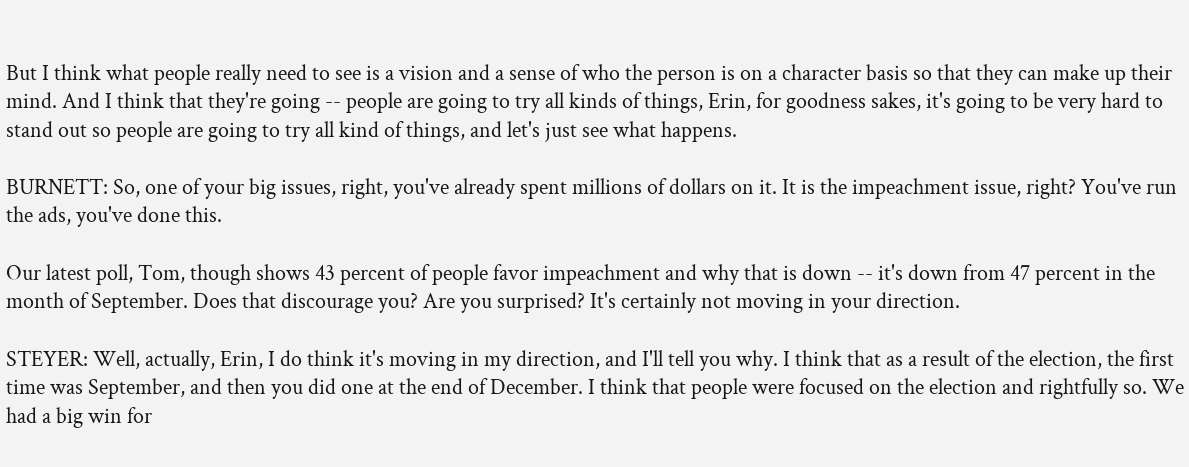But I think what people really need to see is a vision and a sense of who the person is on a character basis so that they can make up their mind. And I think that they're going -- people are going to try all kinds of things, Erin, for goodness sakes, it's going to be very hard to stand out so people are going to try all kind of things, and let's just see what happens.

BURNETT: So, one of your big issues, right, you've already spent millions of dollars on it. It is the impeachment issue, right? You've run the ads, you've done this.

Our latest poll, Tom, though shows 43 percent of people favor impeachment and why that is down -- it's down from 47 percent in the month of September. Does that discourage you? Are you surprised? It's certainly not moving in your direction.

STEYER: Well, actually, Erin, I do think it's moving in my direction, and I'll tell you why. I think that as a result of the election, the first time was September, and then you did one at the end of December. I think that people were focused on the election and rightfully so. We had a big win for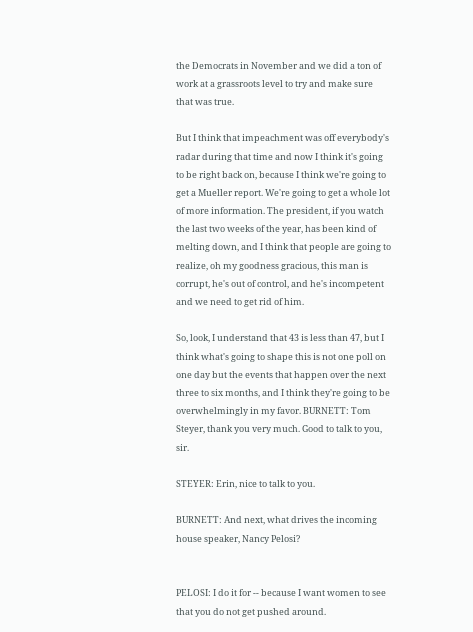the Democrats in November and we did a ton of work at a grassroots level to try and make sure that was true.

But I think that impeachment was off everybody's radar during that time and now I think it's going to be right back on, because I think we're going to get a Mueller report. We're going to get a whole lot of more information. The president, if you watch the last two weeks of the year, has been kind of melting down, and I think that people are going to realize, oh my goodness gracious, this man is corrupt, he's out of control, and he's incompetent and we need to get rid of him.

So, look, I understand that 43 is less than 47, but I think what's going to shape this is not one poll on one day but the events that happen over the next three to six months, and I think they're going to be overwhelmingly in my favor. BURNETT: Tom Steyer, thank you very much. Good to talk to you, sir.

STEYER: Erin, nice to talk to you.

BURNETT: And next, what drives the incoming house speaker, Nancy Pelosi?


PELOSI: I do it for -- because I want women to see that you do not get pushed around.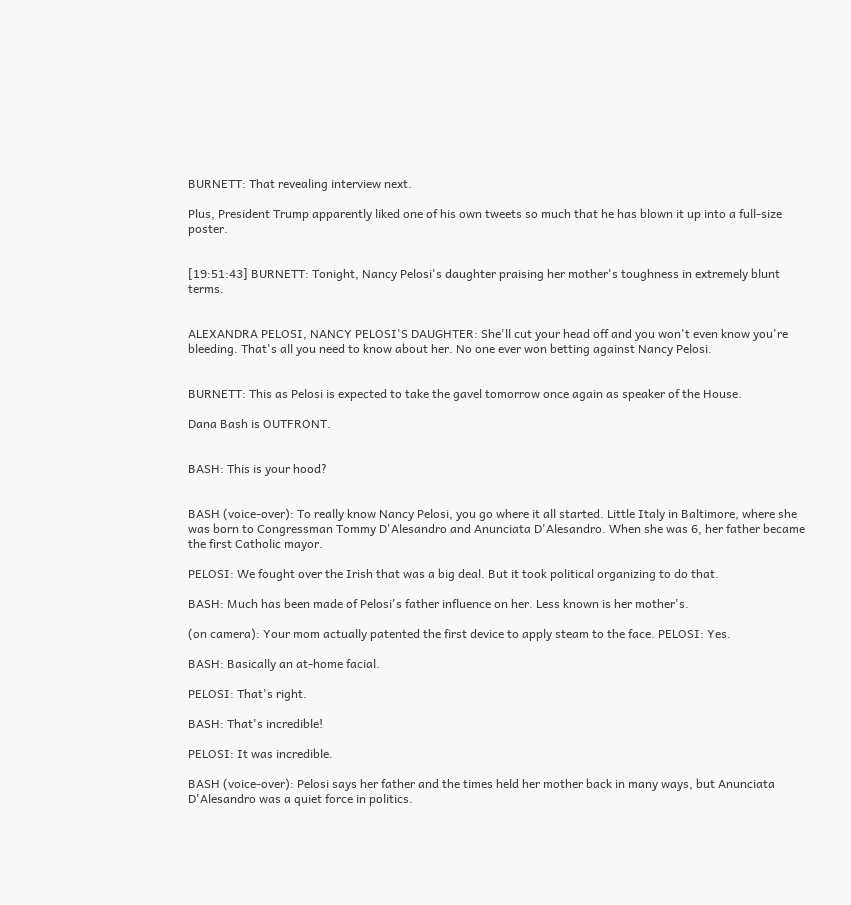BURNETT: That revealing interview next.

Plus, President Trump apparently liked one of his own tweets so much that he has blown it up into a full-size poster.


[19:51:43] BURNETT: Tonight, Nancy Pelosi's daughter praising her mother's toughness in extremely blunt terms.


ALEXANDRA PELOSI, NANCY PELOSI'S DAUGHTER: She'll cut your head off and you won't even know you're bleeding. That's all you need to know about her. No one ever won betting against Nancy Pelosi.


BURNETT: This as Pelosi is expected to take the gavel tomorrow once again as speaker of the House.

Dana Bash is OUTFRONT.


BASH: This is your hood?


BASH (voice-over): To really know Nancy Pelosi, you go where it all started. Little Italy in Baltimore, where she was born to Congressman Tommy D'Alesandro and Anunciata D'Alesandro. When she was 6, her father became the first Catholic mayor.

PELOSI: We fought over the Irish that was a big deal. But it took political organizing to do that.

BASH: Much has been made of Pelosi's father influence on her. Less known is her mother's.

(on camera): Your mom actually patented the first device to apply steam to the face. PELOSI: Yes.

BASH: Basically an at-home facial.

PELOSI: That's right.

BASH: That's incredible!

PELOSI: It was incredible.

BASH (voice-over): Pelosi says her father and the times held her mother back in many ways, but Anunciata D'Alesandro was a quiet force in politics.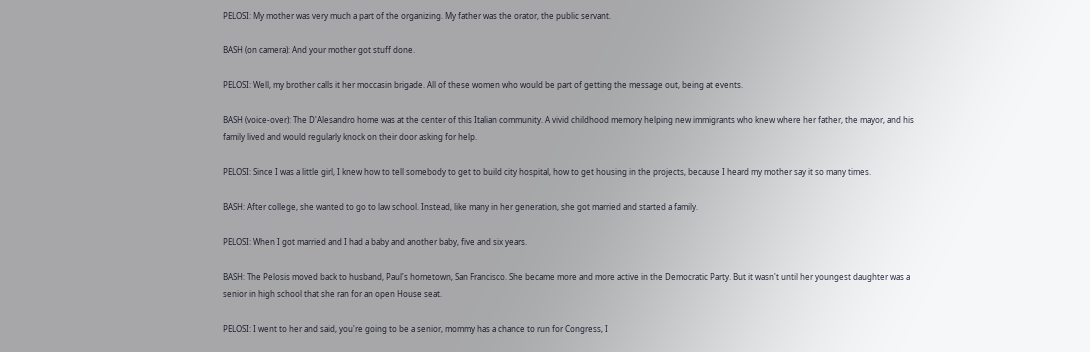PELOSI: My mother was very much a part of the organizing. My father was the orator, the public servant.

BASH (on camera): And your mother got stuff done.

PELOSI: Well, my brother calls it her moccasin brigade. All of these women who would be part of getting the message out, being at events.

BASH (voice-over): The D'Alesandro home was at the center of this Italian community. A vivid childhood memory helping new immigrants who knew where her father, the mayor, and his family lived and would regularly knock on their door asking for help.

PELOSI: Since I was a little girl, I knew how to tell somebody to get to build city hospital, how to get housing in the projects, because I heard my mother say it so many times.

BASH: After college, she wanted to go to law school. Instead, like many in her generation, she got married and started a family.

PELOSI: When I got married and I had a baby and another baby, five and six years.

BASH: The Pelosis moved back to husband, Paul's hometown, San Francisco. She became more and more active in the Democratic Party. But it wasn't until her youngest daughter was a senior in high school that she ran for an open House seat.

PELOSI: I went to her and said, you're going to be a senior, mommy has a chance to run for Congress, I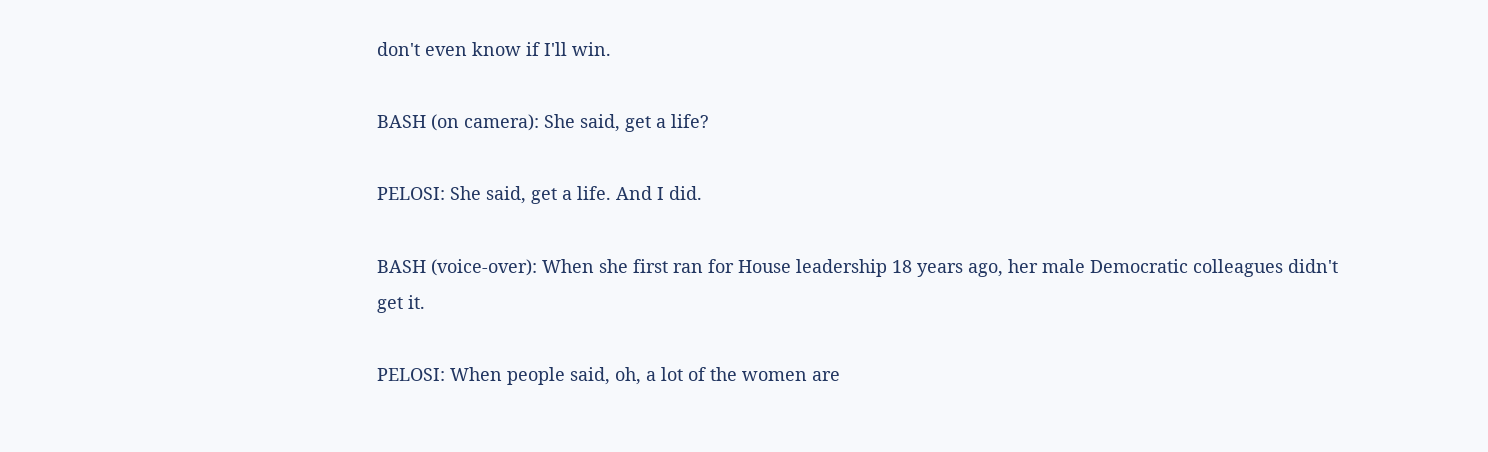don't even know if I'll win.

BASH (on camera): She said, get a life?

PELOSI: She said, get a life. And I did.

BASH (voice-over): When she first ran for House leadership 18 years ago, her male Democratic colleagues didn't get it.

PELOSI: When people said, oh, a lot of the women are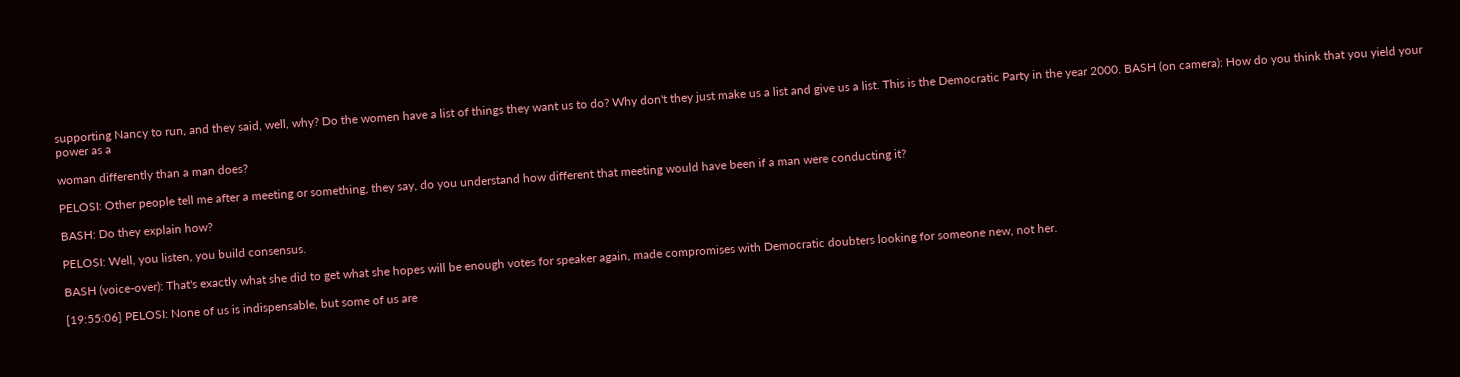supporting Nancy to run, and they said, well, why? Do the women have a list of things they want us to do? Why don't they just make us a list and give us a list. This is the Democratic Party in the year 2000. BASH (on camera): How do you think that you yield your power as a

woman differently than a man does?

PELOSI: Other people tell me after a meeting or something, they say, do you understand how different that meeting would have been if a man were conducting it?

BASH: Do they explain how?

PELOSI: Well, you listen, you build consensus.

BASH (voice-over): That's exactly what she did to get what she hopes will be enough votes for speaker again, made compromises with Democratic doubters looking for someone new, not her.

[19:55:06] PELOSI: None of us is indispensable, but some of us are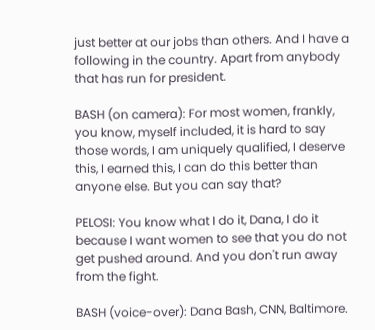just better at our jobs than others. And I have a following in the country. Apart from anybody that has run for president.

BASH (on camera): For most women, frankly, you know, myself included, it is hard to say those words, I am uniquely qualified, I deserve this, I earned this, I can do this better than anyone else. But you can say that?

PELOSI: You know what I do it, Dana, I do it because I want women to see that you do not get pushed around. And you don't run away from the fight.

BASH (voice-over): Dana Bash, CNN, Baltimore.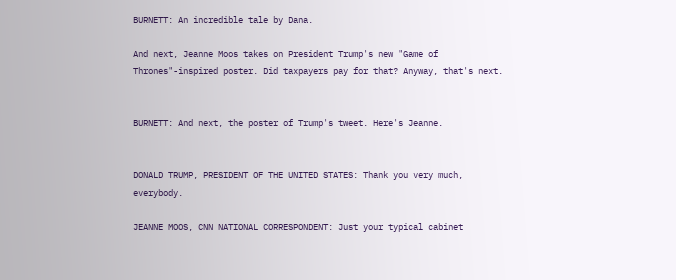BURNETT: An incredible tale by Dana.

And next, Jeanne Moos takes on President Trump's new "Game of Thrones"-inspired poster. Did taxpayers pay for that? Anyway, that's next.


BURNETT: And next, the poster of Trump's tweet. Here's Jeanne.


DONALD TRUMP, PRESIDENT OF THE UNITED STATES: Thank you very much, everybody.

JEANNE MOOS, CNN NATIONAL CORRESPONDENT: Just your typical cabinet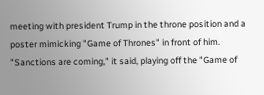meeting with president Trump in the throne position and a poster mimicking "Game of Thrones" in front of him. "Sanctions are coming," it said, playing off the "Game of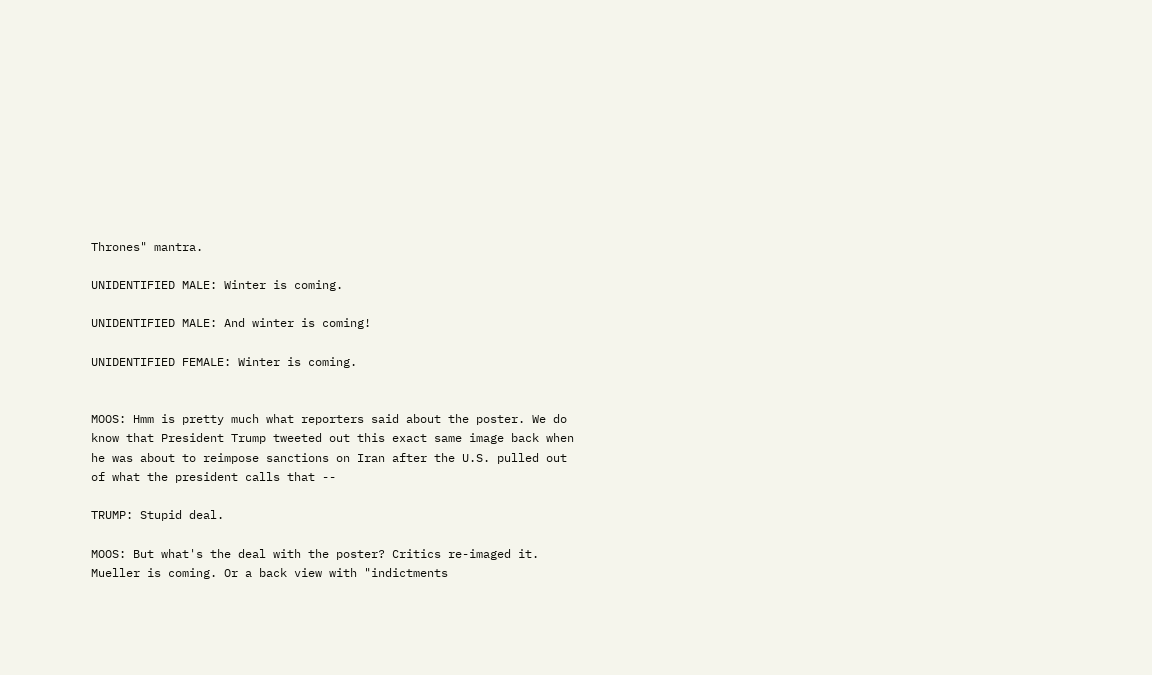Thrones" mantra.

UNIDENTIFIED MALE: Winter is coming.

UNIDENTIFIED MALE: And winter is coming!

UNIDENTIFIED FEMALE: Winter is coming.


MOOS: Hmm is pretty much what reporters said about the poster. We do know that President Trump tweeted out this exact same image back when he was about to reimpose sanctions on Iran after the U.S. pulled out of what the president calls that --

TRUMP: Stupid deal.

MOOS: But what's the deal with the poster? Critics re-imaged it. Mueller is coming. Or a back view with "indictments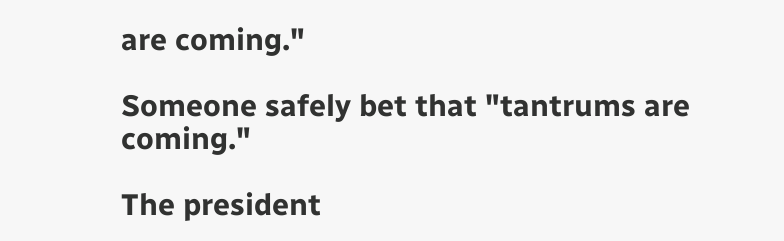are coming."

Someone safely bet that "tantrums are coming."

The president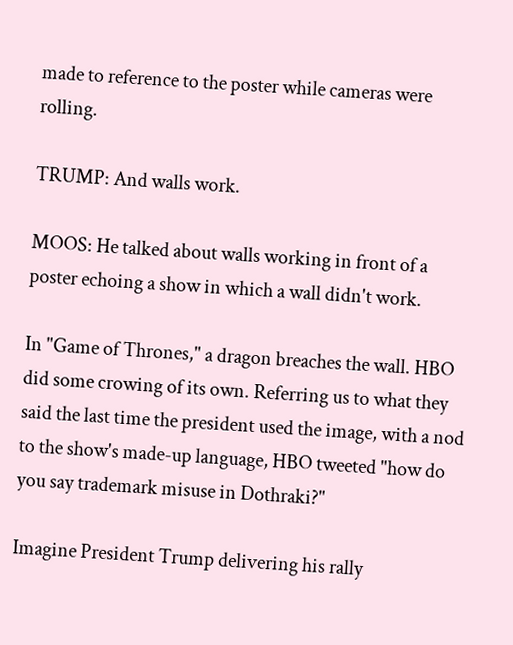made to reference to the poster while cameras were rolling.

TRUMP: And walls work.

MOOS: He talked about walls working in front of a poster echoing a show in which a wall didn't work.

In "Game of Thrones," a dragon breaches the wall. HBO did some crowing of its own. Referring us to what they said the last time the president used the image, with a nod to the show's made-up language, HBO tweeted "how do you say trademark misuse in Dothraki?"

Imagine President Trump delivering his rally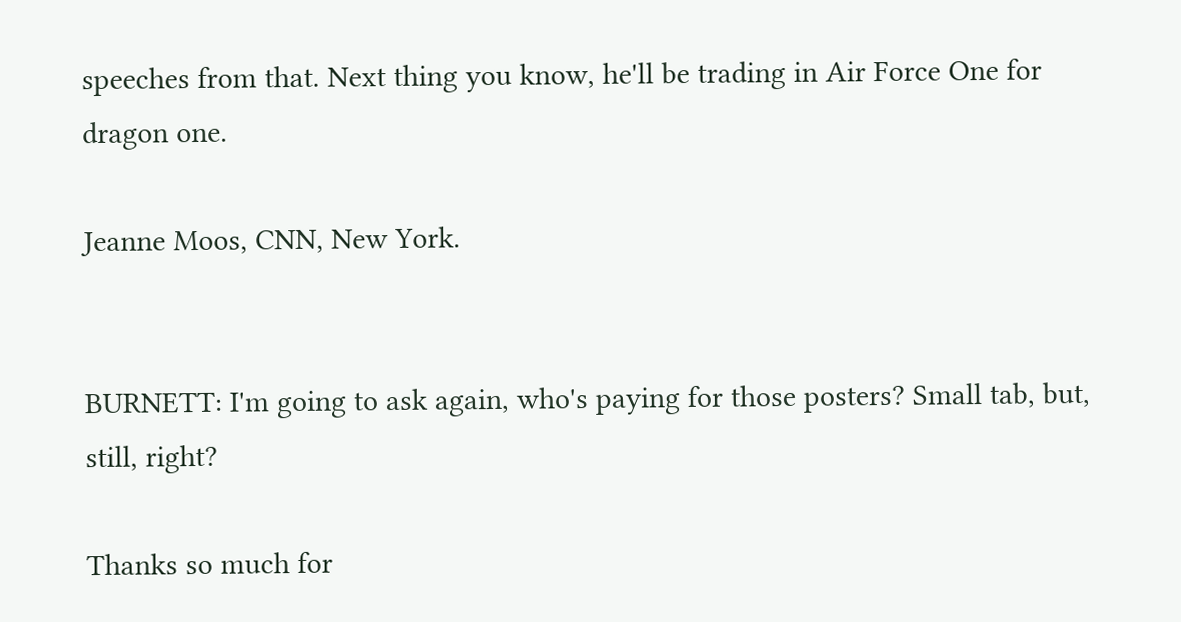speeches from that. Next thing you know, he'll be trading in Air Force One for dragon one.

Jeanne Moos, CNN, New York.


BURNETT: I'm going to ask again, who's paying for those posters? Small tab, but, still, right?

Thanks so much for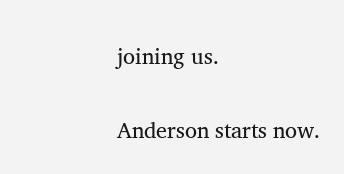joining us.

Anderson starts now.